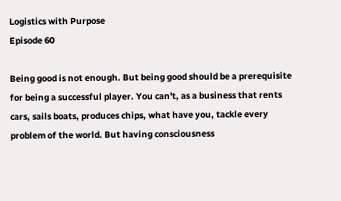Logistics with Purpose
Episode 60

Being good is not enough. But being good should be a prerequisite for being a successful player. You can't, as a business that rents cars, sails boats, produces chips, what have you, tackle every problem of the world. But having consciousness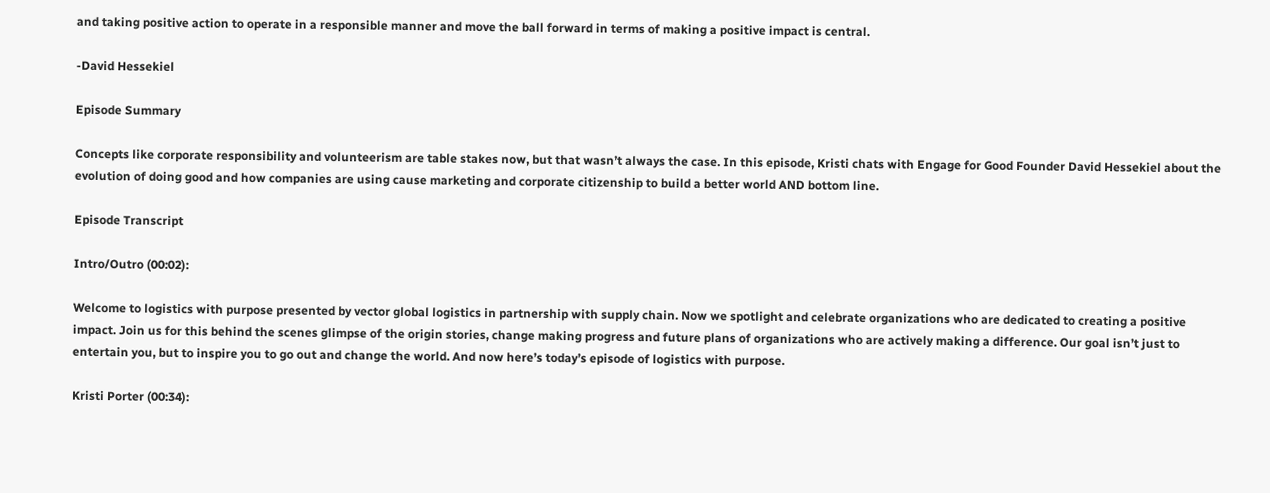and taking positive action to operate in a responsible manner and move the ball forward in terms of making a positive impact is central.

-David Hessekiel

Episode Summary

Concepts like corporate responsibility and volunteerism are table stakes now, but that wasn’t always the case. In this episode, Kristi chats with Engage for Good Founder David Hessekiel about the evolution of doing good and how companies are using cause marketing and corporate citizenship to build a better world AND bottom line.

Episode Transcript

Intro/Outro (00:02):

Welcome to logistics with purpose presented by vector global logistics in partnership with supply chain. Now we spotlight and celebrate organizations who are dedicated to creating a positive impact. Join us for this behind the scenes glimpse of the origin stories, change making progress and future plans of organizations who are actively making a difference. Our goal isn’t just to entertain you, but to inspire you to go out and change the world. And now here’s today’s episode of logistics with purpose.

Kristi Porter (00:34):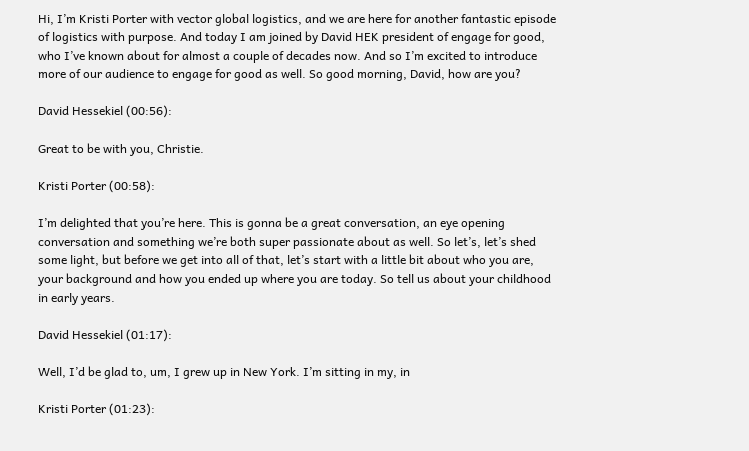Hi, I’m Kristi Porter with vector global logistics, and we are here for another fantastic episode of logistics with purpose. And today I am joined by David HEK president of engage for good, who I’ve known about for almost a couple of decades now. And so I’m excited to introduce more of our audience to engage for good as well. So good morning, David, how are you?

David Hessekiel (00:56):

Great to be with you, Christie.

Kristi Porter (00:58):

I’m delighted that you’re here. This is gonna be a great conversation, an eye opening conversation and something we’re both super passionate about as well. So let’s, let’s shed some light, but before we get into all of that, let’s start with a little bit about who you are, your background and how you ended up where you are today. So tell us about your childhood in early years.

David Hessekiel (01:17):

Well, I’d be glad to, um, I grew up in New York. I’m sitting in my, in

Kristi Porter (01:23):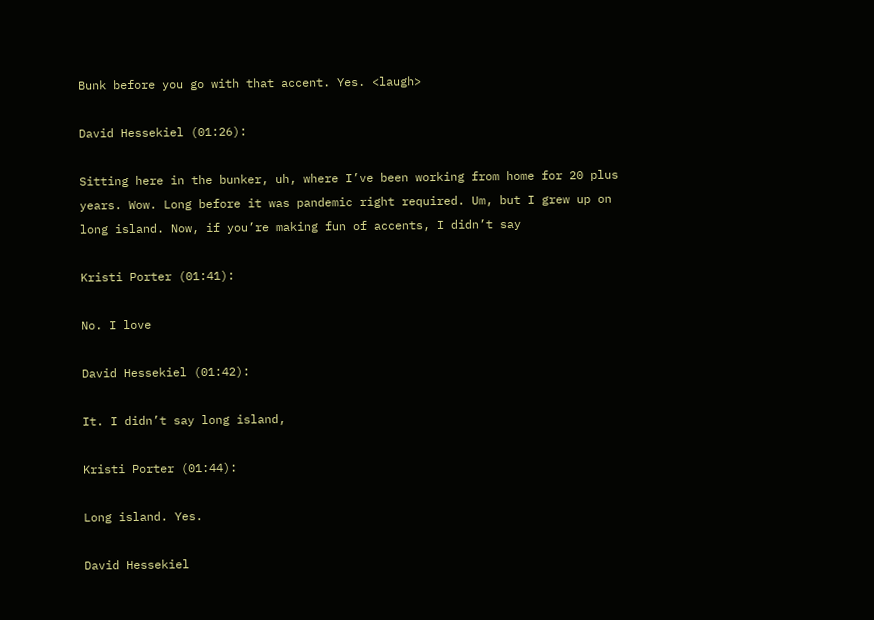Bunk before you go with that accent. Yes. <laugh>

David Hessekiel (01:26):

Sitting here in the bunker, uh, where I’ve been working from home for 20 plus years. Wow. Long before it was pandemic right required. Um, but I grew up on long island. Now, if you’re making fun of accents, I didn’t say

Kristi Porter (01:41):

No. I love

David Hessekiel (01:42):

It. I didn’t say long island,

Kristi Porter (01:44):

Long island. Yes.

David Hessekiel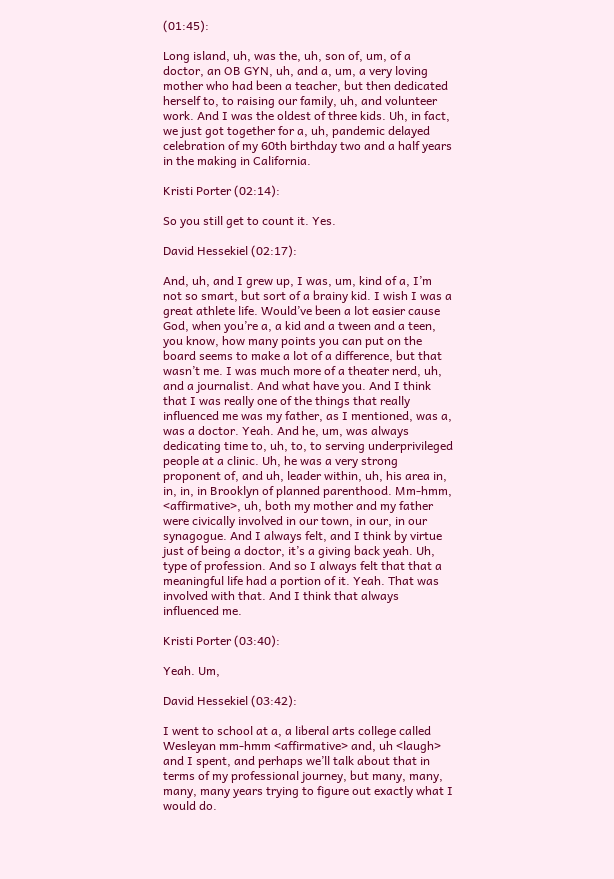(01:45):

Long island, uh, was the, uh, son of, um, of a doctor, an OB GYN, uh, and a, um, a very loving mother who had been a teacher, but then dedicated herself to, to raising our family, uh, and volunteer work. And I was the oldest of three kids. Uh, in fact, we just got together for a, uh, pandemic delayed celebration of my 60th birthday two and a half years in the making in California.

Kristi Porter (02:14):

So you still get to count it. Yes.

David Hessekiel (02:17):

And, uh, and I grew up, I was, um, kind of a, I’m not so smart, but sort of a brainy kid. I wish I was a great athlete life. Would’ve been a lot easier cause God, when you’re a, a kid and a tween and a teen, you know, how many points you can put on the board seems to make a lot of a difference, but that wasn’t me. I was much more of a theater nerd, uh, and a journalist. And what have you. And I think that I was really one of the things that really influenced me was my father, as I mentioned, was a, was a doctor. Yeah. And he, um, was always dedicating time to, uh, to, to serving underprivileged people at a clinic. Uh, he was a very strong proponent of, and uh, leader within, uh, his area in, in, in, in Brooklyn of planned parenthood. Mm-hmm, <affirmative>, uh, both my mother and my father were civically involved in our town, in our, in our synagogue. And I always felt, and I think by virtue just of being a doctor, it’s a giving back yeah. Uh, type of profession. And so I always felt that that a meaningful life had a portion of it. Yeah. That was involved with that. And I think that always influenced me.

Kristi Porter (03:40):

Yeah. Um,

David Hessekiel (03:42):

I went to school at a, a liberal arts college called Wesleyan mm-hmm <affirmative> and, uh <laugh> and I spent, and perhaps we’ll talk about that in terms of my professional journey, but many, many, many, many years trying to figure out exactly what I would do.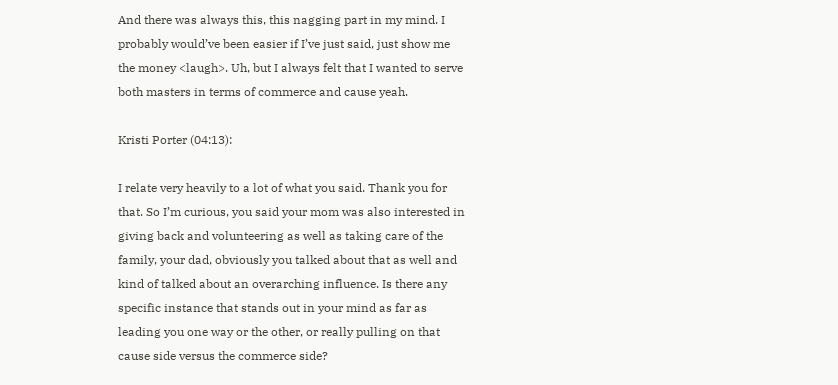And there was always this, this nagging part in my mind. I probably would’ve been easier if I’ve just said, just show me the money <laugh>. Uh, but I always felt that I wanted to serve both masters in terms of commerce and cause yeah.

Kristi Porter (04:13):

I relate very heavily to a lot of what you said. Thank you for that. So I’m curious, you said your mom was also interested in giving back and volunteering as well as taking care of the family, your dad, obviously you talked about that as well and kind of talked about an overarching influence. Is there any specific instance that stands out in your mind as far as leading you one way or the other, or really pulling on that cause side versus the commerce side?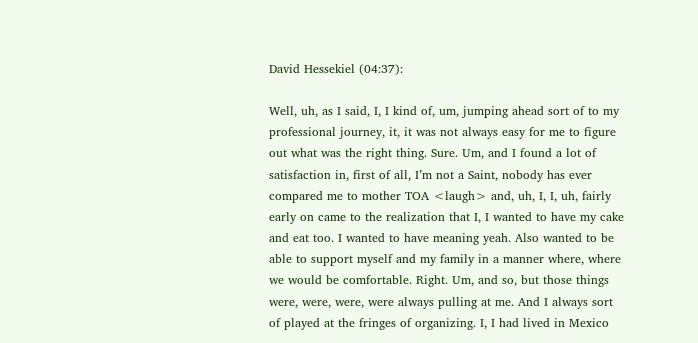David Hessekiel (04:37):

Well, uh, as I said, I, I kind of, um, jumping ahead sort of to my professional journey, it, it was not always easy for me to figure out what was the right thing. Sure. Um, and I found a lot of satisfaction in, first of all, I’m not a Saint, nobody has ever compared me to mother TOA <laugh> and, uh, I, I, uh, fairly early on came to the realization that I, I wanted to have my cake and eat too. I wanted to have meaning yeah. Also wanted to be able to support myself and my family in a manner where, where we would be comfortable. Right. Um, and so, but those things were, were, were, were always pulling at me. And I always sort of played at the fringes of organizing. I, I had lived in Mexico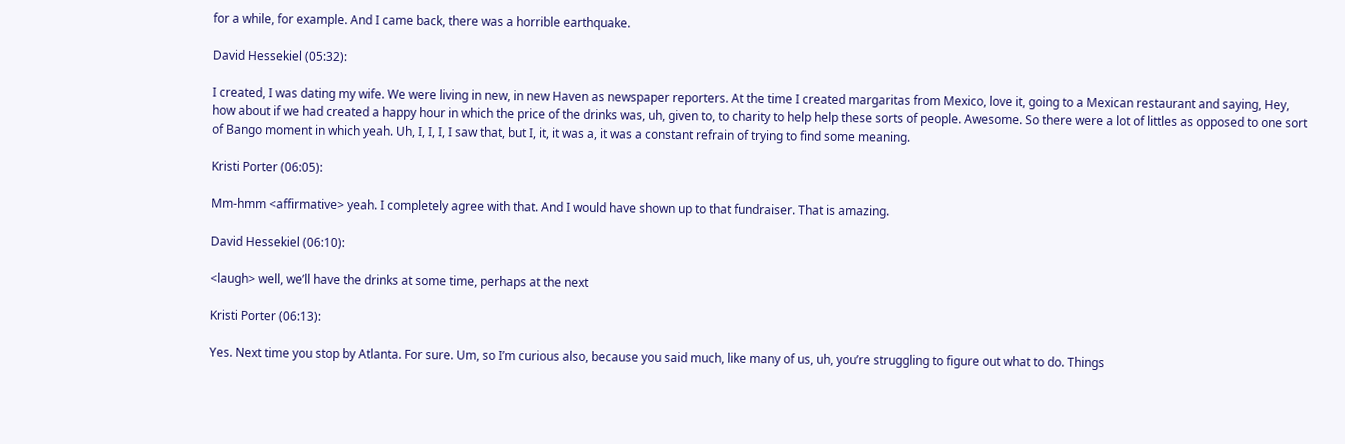for a while, for example. And I came back, there was a horrible earthquake.

David Hessekiel (05:32):

I created, I was dating my wife. We were living in new, in new Haven as newspaper reporters. At the time I created margaritas from Mexico, love it, going to a Mexican restaurant and saying, Hey, how about if we had created a happy hour in which the price of the drinks was, uh, given to, to charity to help help these sorts of people. Awesome. So there were a lot of littles as opposed to one sort of Bango moment in which yeah. Uh, I, I, I, I saw that, but I, it, it was a, it was a constant refrain of trying to find some meaning.

Kristi Porter (06:05):

Mm-hmm <affirmative> yeah. I completely agree with that. And I would have shown up to that fundraiser. That is amazing.

David Hessekiel (06:10):

<laugh> well, we’ll have the drinks at some time, perhaps at the next

Kristi Porter (06:13):

Yes. Next time you stop by Atlanta. For sure. Um, so I’m curious also, because you said much, like many of us, uh, you’re struggling to figure out what to do. Things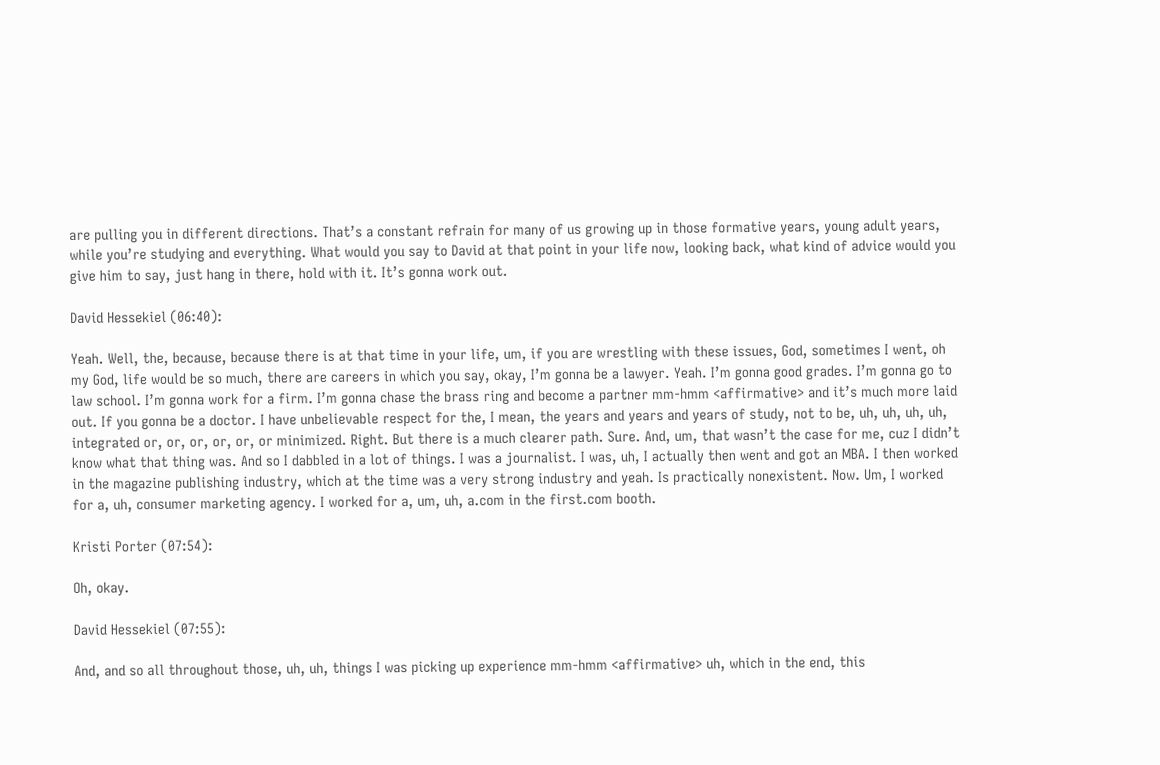are pulling you in different directions. That’s a constant refrain for many of us growing up in those formative years, young adult years, while you’re studying and everything. What would you say to David at that point in your life now, looking back, what kind of advice would you give him to say, just hang in there, hold with it. It’s gonna work out.

David Hessekiel (06:40):

Yeah. Well, the, because, because there is at that time in your life, um, if you are wrestling with these issues, God, sometimes I went, oh my God, life would be so much, there are careers in which you say, okay, I’m gonna be a lawyer. Yeah. I’m gonna good grades. I’m gonna go to law school. I’m gonna work for a firm. I’m gonna chase the brass ring and become a partner mm-hmm <affirmative> and it’s much more laid out. If you gonna be a doctor. I have unbelievable respect for the, I mean, the years and years and years of study, not to be, uh, uh, uh, uh, integrated or, or, or, or, or, or minimized. Right. But there is a much clearer path. Sure. And, um, that wasn’t the case for me, cuz I didn’t know what that thing was. And so I dabbled in a lot of things. I was a journalist. I was, uh, I actually then went and got an MBA. I then worked in the magazine publishing industry, which at the time was a very strong industry and yeah. Is practically nonexistent. Now. Um, I worked for a, uh, consumer marketing agency. I worked for a, um, uh, a.com in the first.com booth.

Kristi Porter (07:54):

Oh, okay.

David Hessekiel (07:55):

And, and so all throughout those, uh, uh, things I was picking up experience mm-hmm <affirmative> uh, which in the end, this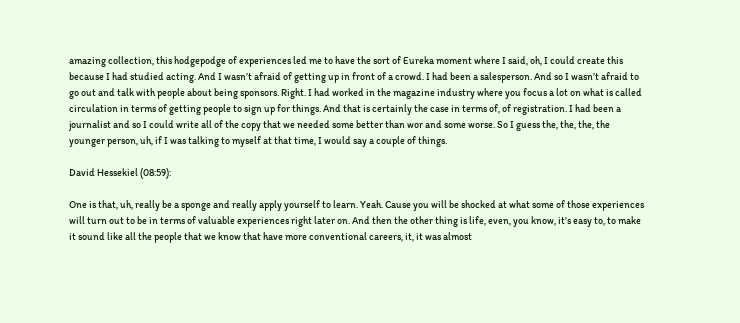amazing collection, this hodgepodge of experiences led me to have the sort of Eureka moment where I said, oh, I could create this because I had studied acting. And I wasn’t afraid of getting up in front of a crowd. I had been a salesperson. And so I wasn’t afraid to go out and talk with people about being sponsors. Right. I had worked in the magazine industry where you focus a lot on what is called circulation in terms of getting people to sign up for things. And that is certainly the case in terms of, of registration. I had been a journalist and so I could write all of the copy that we needed some better than wor and some worse. So I guess the, the, the, the younger person, uh, if I was talking to myself at that time, I would say a couple of things.

David Hessekiel (08:59):

One is that, uh, really be a sponge and really apply yourself to learn. Yeah. Cause you will be shocked at what some of those experiences will turn out to be in terms of valuable experiences right later on. And then the other thing is life, even, you know, it’s easy to, to make it sound like all the people that we know that have more conventional careers, it, it was almost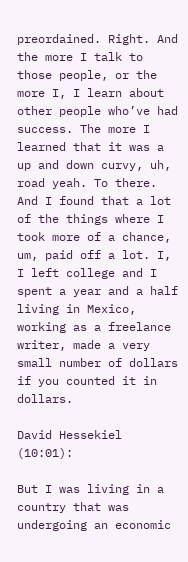preordained. Right. And the more I talk to those people, or the more I, I learn about other people who’ve had success. The more I learned that it was a up and down curvy, uh, road yeah. To there. And I found that a lot of the things where I took more of a chance, um, paid off a lot. I, I left college and I spent a year and a half living in Mexico, working as a freelance writer, made a very small number of dollars if you counted it in dollars.

David Hessekiel (10:01):

But I was living in a country that was undergoing an economic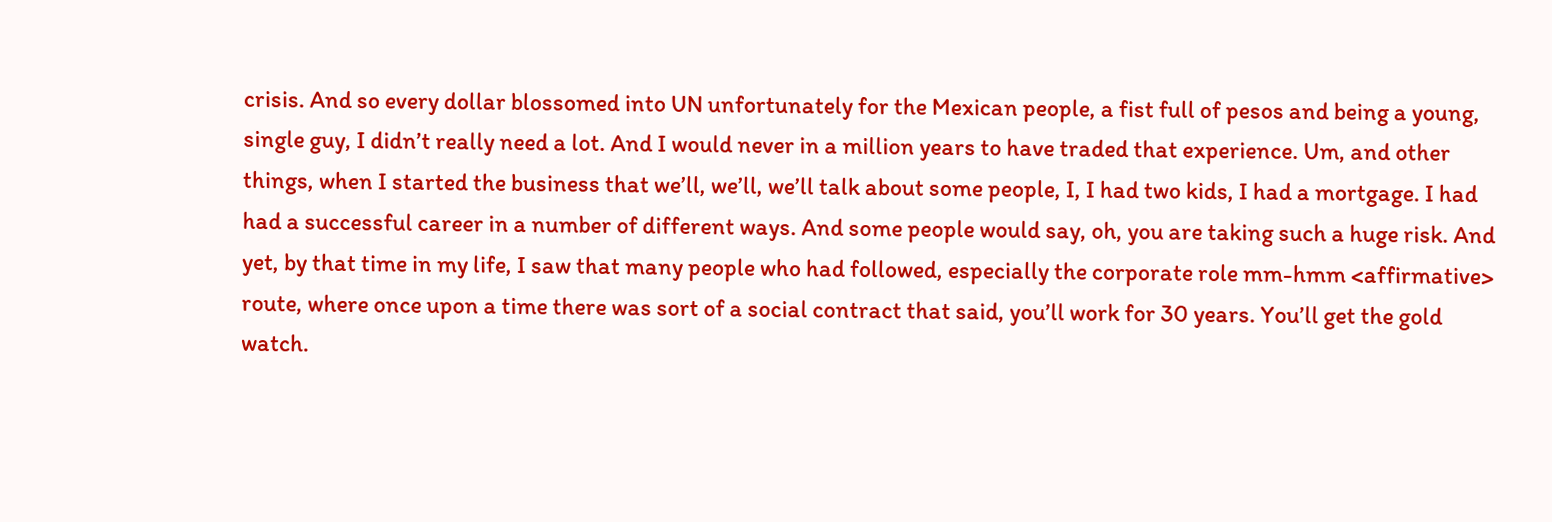crisis. And so every dollar blossomed into UN unfortunately for the Mexican people, a fist full of pesos and being a young, single guy, I didn’t really need a lot. And I would never in a million years to have traded that experience. Um, and other things, when I started the business that we’ll, we’ll, we’ll talk about some people, I, I had two kids, I had a mortgage. I had had a successful career in a number of different ways. And some people would say, oh, you are taking such a huge risk. And yet, by that time in my life, I saw that many people who had followed, especially the corporate role mm-hmm <affirmative> route, where once upon a time there was sort of a social contract that said, you’ll work for 30 years. You’ll get the gold watch.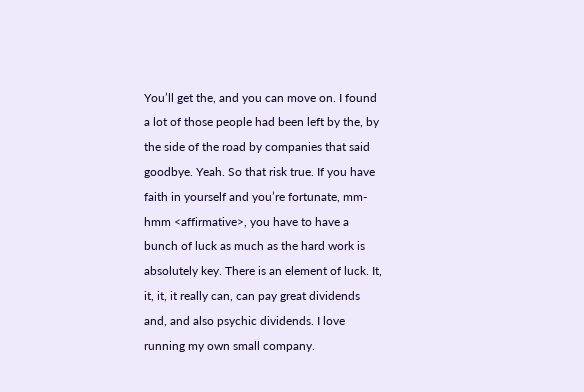You’ll get the, and you can move on. I found a lot of those people had been left by the, by the side of the road by companies that said goodbye. Yeah. So that risk true. If you have faith in yourself and you’re fortunate, mm-hmm <affirmative>, you have to have a bunch of luck as much as the hard work is absolutely key. There is an element of luck. It, it, it, it really can, can pay great dividends and, and also psychic dividends. I love running my own small company.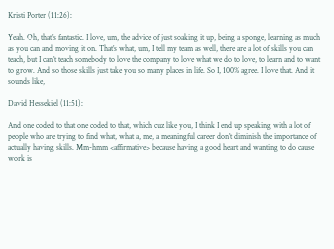Kristi Porter (11:26):

Yeah. Oh, that’s fantastic. I love, um, the advice of just soaking it up, being a sponge, learning as much as you can and moving it on. That’s what, um, I tell my team as well, there are a lot of skills you can teach, but I can’t teach somebody to love the company to love what we do to love, to learn and to want to grow. And so those skills just take you so many places in life. So I, 100% agree. I love that. And it sounds like,

David Hessekiel (11:51):

And one coded to that one coded to that, which cuz like you, I think I end up speaking with a lot of people who are trying to find what, what a, me, a meaningful career don’t diminish the importance of actually having skills. Mm-hmm <affirmative> because having a good heart and wanting to do cause work is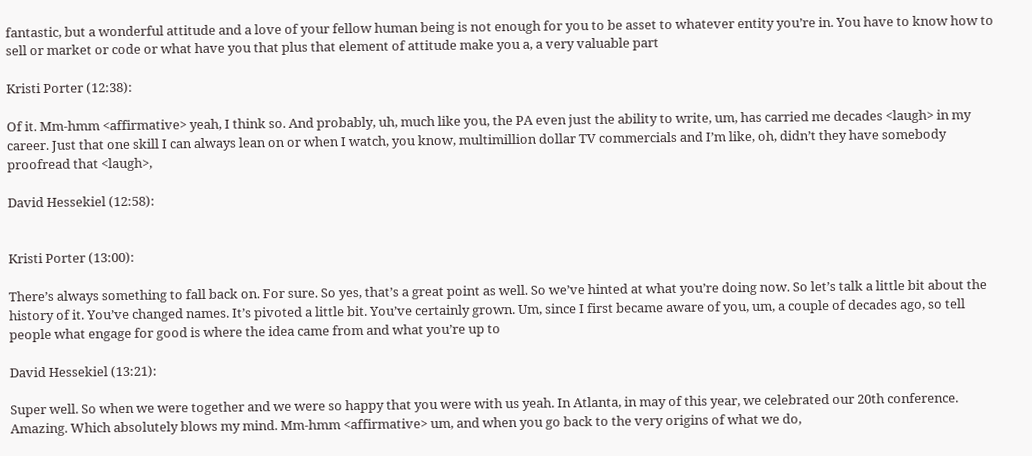fantastic, but a wonderful attitude and a love of your fellow human being is not enough for you to be asset to whatever entity you’re in. You have to know how to sell or market or code or what have you that plus that element of attitude make you a, a very valuable part

Kristi Porter (12:38):

Of it. Mm-hmm <affirmative> yeah, I think so. And probably, uh, much like you, the PA even just the ability to write, um, has carried me decades <laugh> in my career. Just that one skill I can always lean on or when I watch, you know, multimillion dollar TV commercials and I’m like, oh, didn’t they have somebody proofread that <laugh>,

David Hessekiel (12:58):


Kristi Porter (13:00):

There’s always something to fall back on. For sure. So yes, that’s a great point as well. So we’ve hinted at what you’re doing now. So let’s talk a little bit about the history of it. You’ve changed names. It’s pivoted a little bit. You’ve certainly grown. Um, since I first became aware of you, um, a couple of decades ago, so tell people what engage for good is where the idea came from and what you’re up to

David Hessekiel (13:21):

Super well. So when we were together and we were so happy that you were with us yeah. In Atlanta, in may of this year, we celebrated our 20th conference. Amazing. Which absolutely blows my mind. Mm-hmm <affirmative> um, and when you go back to the very origins of what we do,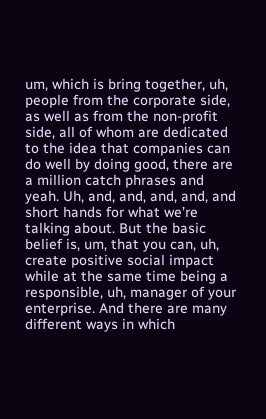um, which is bring together, uh, people from the corporate side, as well as from the non-profit side, all of whom are dedicated to the idea that companies can do well by doing good, there are a million catch phrases and yeah. Uh, and, and, and, and, and short hands for what we’re talking about. But the basic belief is, um, that you can, uh, create positive social impact while at the same time being a responsible, uh, manager of your enterprise. And there are many different ways in which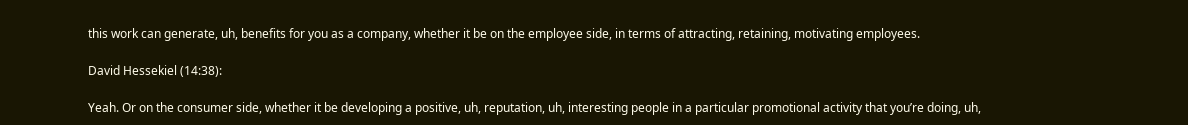this work can generate, uh, benefits for you as a company, whether it be on the employee side, in terms of attracting, retaining, motivating employees.

David Hessekiel (14:38):

Yeah. Or on the consumer side, whether it be developing a positive, uh, reputation, uh, interesting people in a particular promotional activity that you’re doing, uh,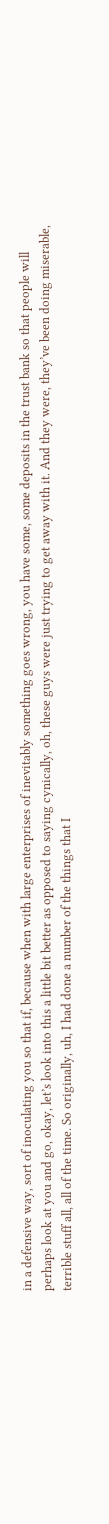in a defensive way, sort of inoculating you so that if, because when with large enterprises of inevitably something goes wrong, you have some, some deposits in the trust bank so that people will perhaps look at you and go, okay, let’s look into this a little bit better as opposed to saying cynically, oh, these guys were just trying to get away with it. And they were, they’ve been doing miserable, terrible stuff all, all of the time. So originally, uh, I had done a number of the things that I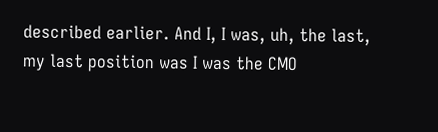described earlier. And I, I was, uh, the last, my last position was I was the CMO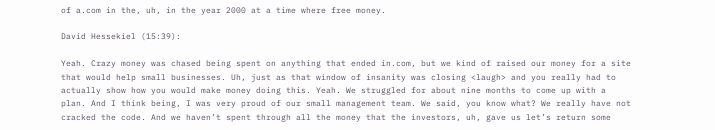of a.com in the, uh, in the year 2000 at a time where free money.

David Hessekiel (15:39):

Yeah. Crazy money was chased being spent on anything that ended in.com, but we kind of raised our money for a site that would help small businesses. Uh, just as that window of insanity was closing <laugh> and you really had to actually show how you would make money doing this. Yeah. We struggled for about nine months to come up with a plan. And I think being, I was very proud of our small management team. We said, you know what? We really have not cracked the code. And we haven’t spent through all the money that the investors, uh, gave us let’s return some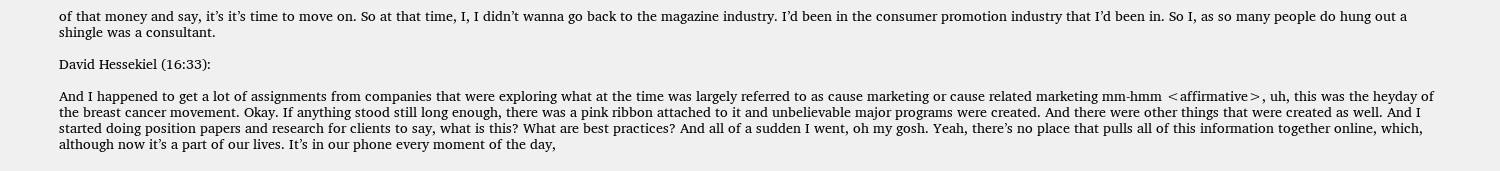of that money and say, it’s it’s time to move on. So at that time, I, I didn’t wanna go back to the magazine industry. I’d been in the consumer promotion industry that I’d been in. So I, as so many people do hung out a shingle was a consultant.

David Hessekiel (16:33):

And I happened to get a lot of assignments from companies that were exploring what at the time was largely referred to as cause marketing or cause related marketing mm-hmm <affirmative>, uh, this was the heyday of the breast cancer movement. Okay. If anything stood still long enough, there was a pink ribbon attached to it and unbelievable major programs were created. And there were other things that were created as well. And I started doing position papers and research for clients to say, what is this? What are best practices? And all of a sudden I went, oh my gosh. Yeah, there’s no place that pulls all of this information together online, which, although now it’s a part of our lives. It’s in our phone every moment of the day,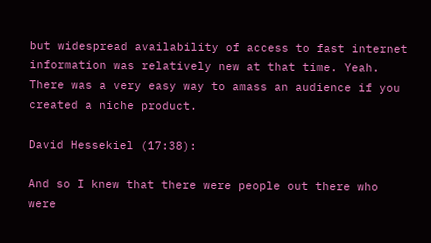but widespread availability of access to fast internet information was relatively new at that time. Yeah. There was a very easy way to amass an audience if you created a niche product.

David Hessekiel (17:38):

And so I knew that there were people out there who were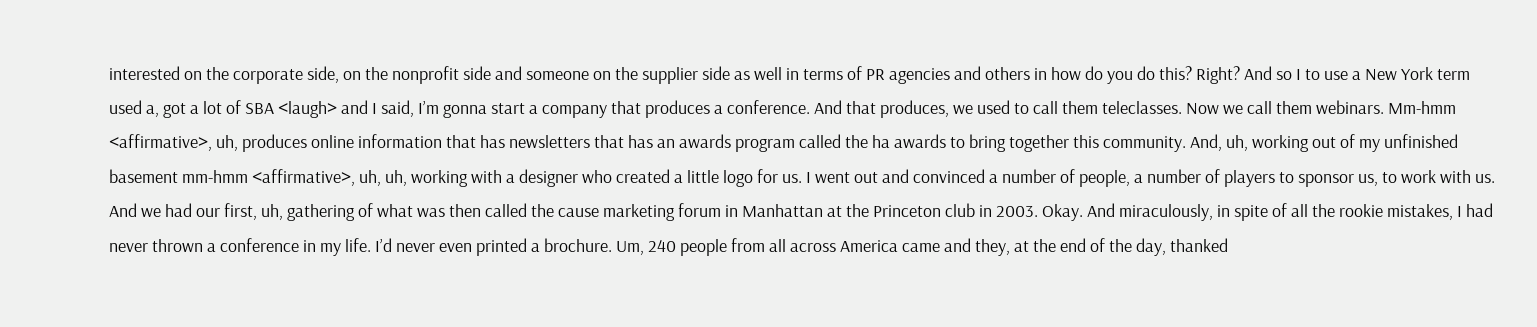interested on the corporate side, on the nonprofit side and someone on the supplier side as well in terms of PR agencies and others in how do you do this? Right? And so I to use a New York term used a, got a lot of SBA <laugh> and I said, I’m gonna start a company that produces a conference. And that produces, we used to call them teleclasses. Now we call them webinars. Mm-hmm <affirmative>, uh, produces online information that has newsletters that has an awards program called the ha awards to bring together this community. And, uh, working out of my unfinished basement mm-hmm <affirmative>, uh, uh, working with a designer who created a little logo for us. I went out and convinced a number of people, a number of players to sponsor us, to work with us. And we had our first, uh, gathering of what was then called the cause marketing forum in Manhattan at the Princeton club in 2003. Okay. And miraculously, in spite of all the rookie mistakes, I had never thrown a conference in my life. I’d never even printed a brochure. Um, 240 people from all across America came and they, at the end of the day, thanked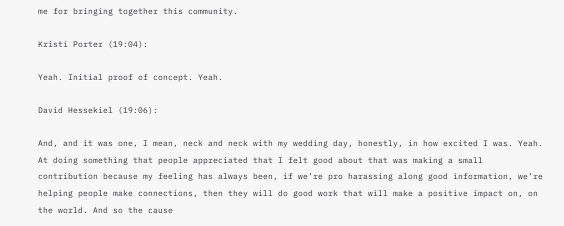me for bringing together this community.

Kristi Porter (19:04):

Yeah. Initial proof of concept. Yeah.

David Hessekiel (19:06):

And, and it was one, I mean, neck and neck with my wedding day, honestly, in how excited I was. Yeah. At doing something that people appreciated that I felt good about that was making a small contribution because my feeling has always been, if we’re pro harassing along good information, we’re helping people make connections, then they will do good work that will make a positive impact on, on the world. And so the cause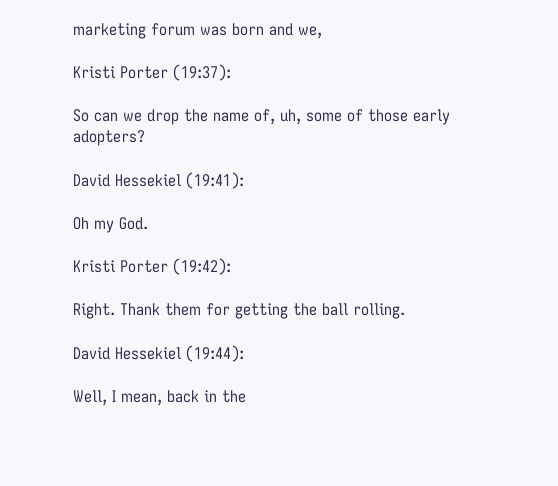marketing forum was born and we,

Kristi Porter (19:37):

So can we drop the name of, uh, some of those early adopters?

David Hessekiel (19:41):

Oh my God.

Kristi Porter (19:42):

Right. Thank them for getting the ball rolling.

David Hessekiel (19:44):

Well, I mean, back in the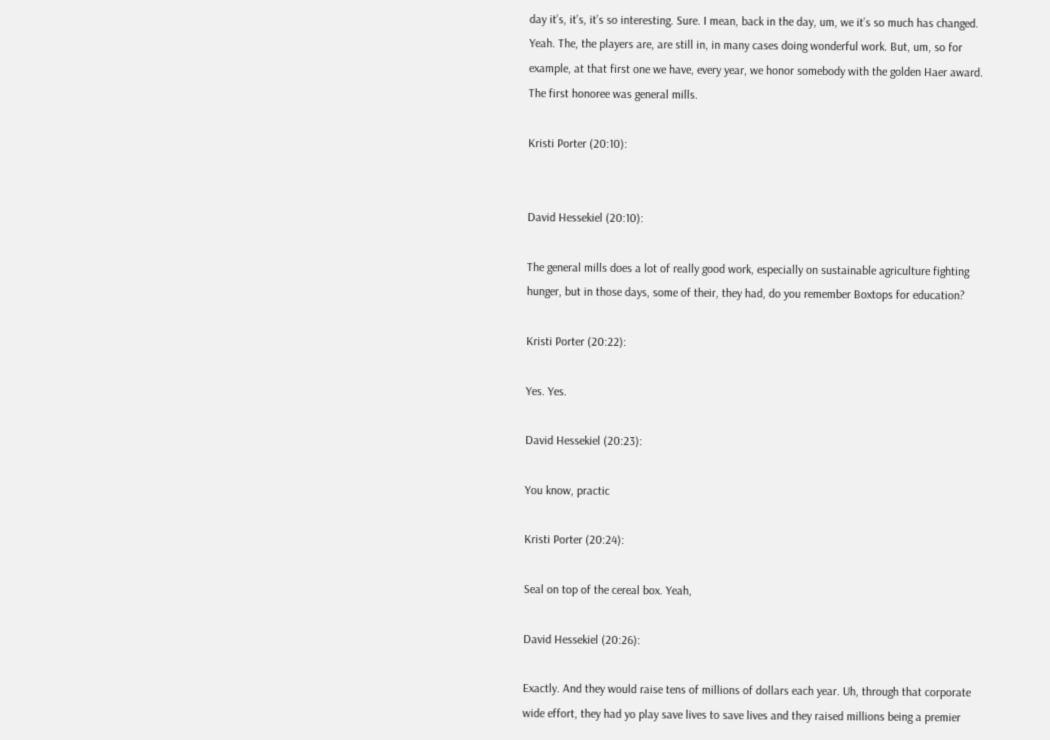day it’s, it’s, it’s so interesting. Sure. I mean, back in the day, um, we it’s so much has changed. Yeah. The, the players are, are still in, in many cases doing wonderful work. But, um, so for example, at that first one we have, every year, we honor somebody with the golden Haer award. The first honoree was general mills.

Kristi Porter (20:10):


David Hessekiel (20:10):

The general mills does a lot of really good work, especially on sustainable agriculture fighting hunger, but in those days, some of their, they had, do you remember Boxtops for education?

Kristi Porter (20:22):

Yes. Yes.

David Hessekiel (20:23):

You know, practic

Kristi Porter (20:24):

Seal on top of the cereal box. Yeah,

David Hessekiel (20:26):

Exactly. And they would raise tens of millions of dollars each year. Uh, through that corporate wide effort, they had yo play save lives to save lives and they raised millions being a premier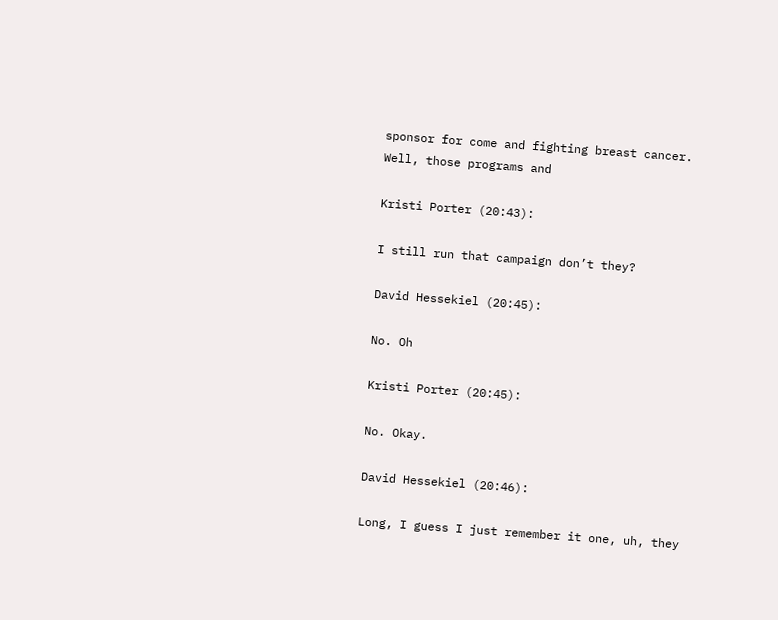sponsor for come and fighting breast cancer. Well, those programs and

Kristi Porter (20:43):

I still run that campaign don’t they?

David Hessekiel (20:45):

No. Oh

Kristi Porter (20:45):

No. Okay.

David Hessekiel (20:46):

Long, I guess I just remember it one, uh, they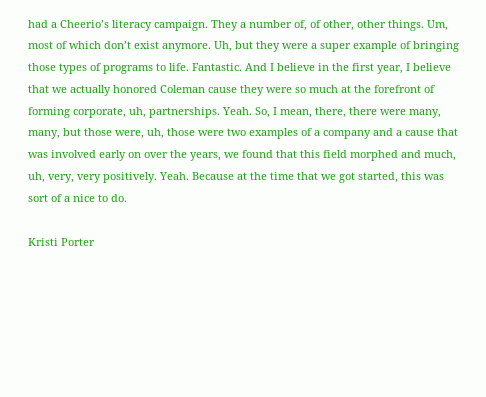had a Cheerio’s literacy campaign. They a number of, of other, other things. Um, most of which don’t exist anymore. Uh, but they were a super example of bringing those types of programs to life. Fantastic. And I believe in the first year, I believe that we actually honored Coleman cause they were so much at the forefront of forming corporate, uh, partnerships. Yeah. So, I mean, there, there were many, many, but those were, uh, those were two examples of a company and a cause that was involved early on over the years, we found that this field morphed and much, uh, very, very positively. Yeah. Because at the time that we got started, this was sort of a nice to do.

Kristi Porter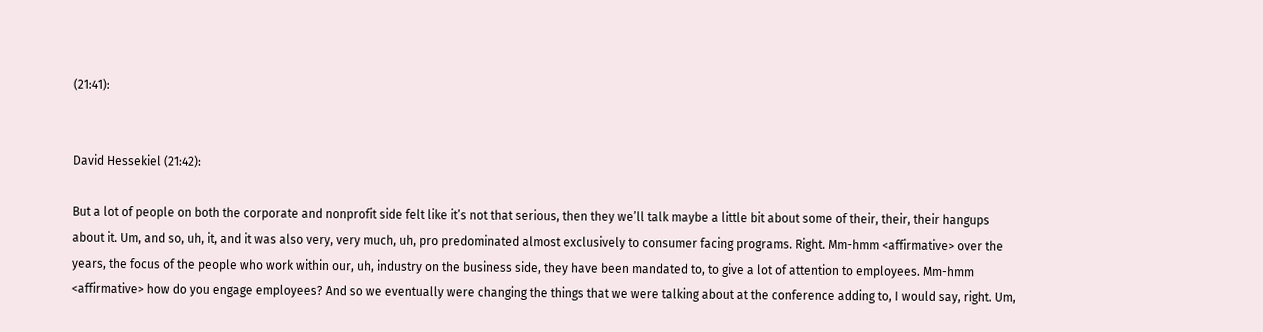(21:41):


David Hessekiel (21:42):

But a lot of people on both the corporate and nonprofit side felt like it’s not that serious, then they we’ll talk maybe a little bit about some of their, their, their hangups about it. Um, and so, uh, it, and it was also very, very much, uh, pro predominated almost exclusively to consumer facing programs. Right. Mm-hmm <affirmative> over the years, the focus of the people who work within our, uh, industry on the business side, they have been mandated to, to give a lot of attention to employees. Mm-hmm <affirmative> how do you engage employees? And so we eventually were changing the things that we were talking about at the conference adding to, I would say, right. Um,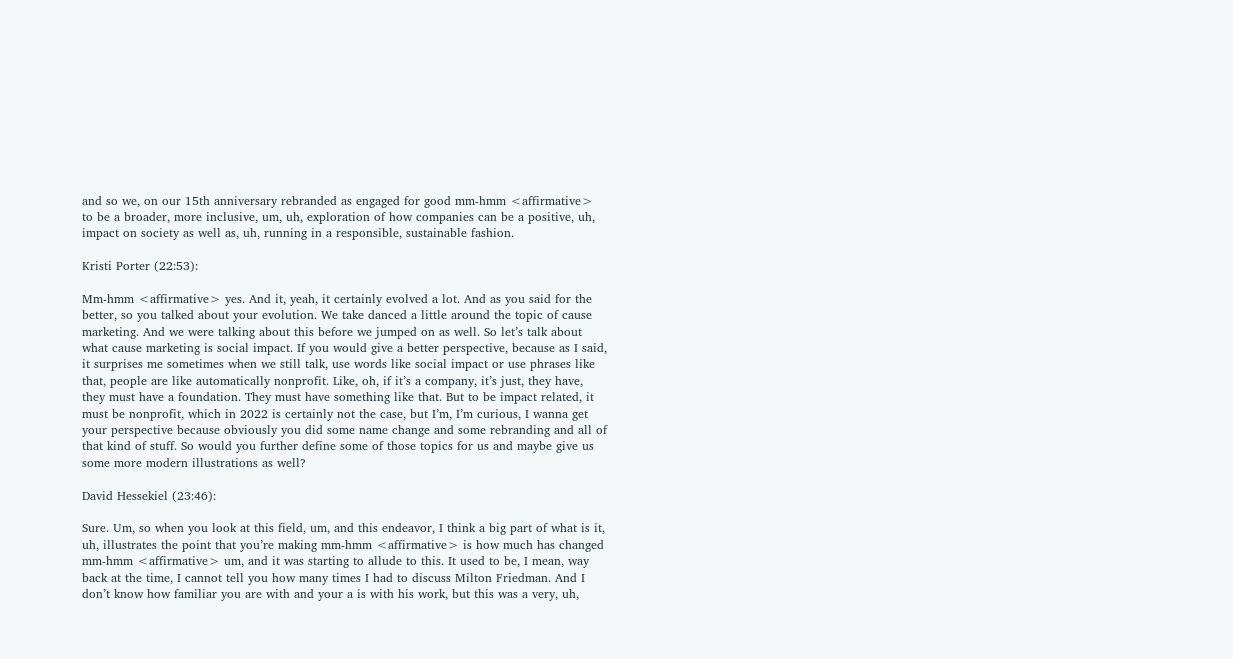and so we, on our 15th anniversary rebranded as engaged for good mm-hmm <affirmative> to be a broader, more inclusive, um, uh, exploration of how companies can be a positive, uh, impact on society as well as, uh, running in a responsible, sustainable fashion.

Kristi Porter (22:53):

Mm-hmm <affirmative> yes. And it, yeah, it certainly evolved a lot. And as you said for the better, so you talked about your evolution. We take danced a little around the topic of cause marketing. And we were talking about this before we jumped on as well. So let’s talk about what cause marketing is social impact. If you would give a better perspective, because as I said, it surprises me sometimes when we still talk, use words like social impact or use phrases like that, people are like automatically nonprofit. Like, oh, if it’s a company, it’s just, they have, they must have a foundation. They must have something like that. But to be impact related, it must be nonprofit, which in 2022 is certainly not the case, but I’m, I’m curious, I wanna get your perspective because obviously you did some name change and some rebranding and all of that kind of stuff. So would you further define some of those topics for us and maybe give us some more modern illustrations as well?

David Hessekiel (23:46):

Sure. Um, so when you look at this field, um, and this endeavor, I think a big part of what is it, uh, illustrates the point that you’re making mm-hmm <affirmative> is how much has changed mm-hmm <affirmative> um, and it was starting to allude to this. It used to be, I mean, way back at the time, I cannot tell you how many times I had to discuss Milton Friedman. And I don’t know how familiar you are with and your a is with his work, but this was a very, uh,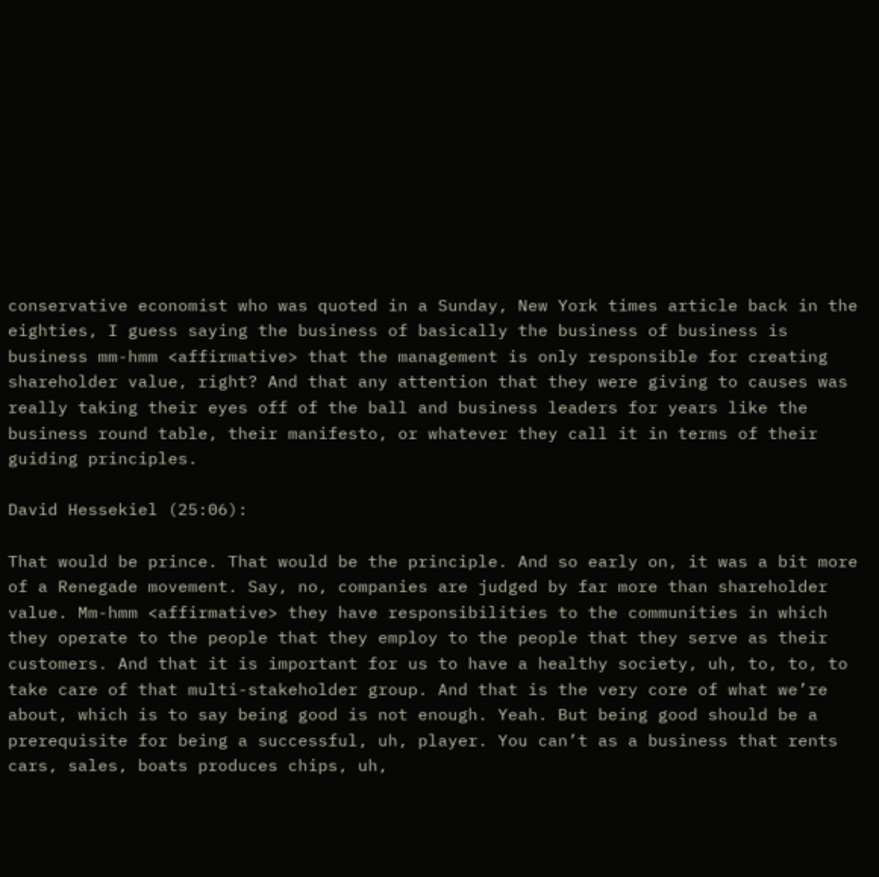conservative economist who was quoted in a Sunday, New York times article back in the eighties, I guess saying the business of basically the business of business is business mm-hmm <affirmative> that the management is only responsible for creating shareholder value, right? And that any attention that they were giving to causes was really taking their eyes off of the ball and business leaders for years like the business round table, their manifesto, or whatever they call it in terms of their guiding principles.

David Hessekiel (25:06):

That would be prince. That would be the principle. And so early on, it was a bit more of a Renegade movement. Say, no, companies are judged by far more than shareholder value. Mm-hmm <affirmative> they have responsibilities to the communities in which they operate to the people that they employ to the people that they serve as their customers. And that it is important for us to have a healthy society, uh, to, to, to take care of that multi-stakeholder group. And that is the very core of what we’re about, which is to say being good is not enough. Yeah. But being good should be a prerequisite for being a successful, uh, player. You can’t as a business that rents cars, sales, boats produces chips, uh,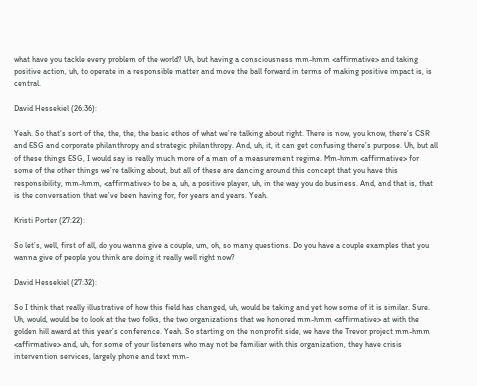what have you tackle every problem of the world? Uh, but having a consciousness mm-hmm <affirmative> and taking positive action, uh, to operate in a responsible matter and move the ball forward in terms of making positive impact is, is central.

David Hessekiel (26:36):

Yeah. So that’s sort of the, the, the, the basic ethos of what we’re talking about right. There is now, you know, there’s CSR and ESG and corporate philanthropy and strategic philanthropy. And, uh, it, it can get confusing there’s purpose. Uh, but all of these things ESG, I would say is really much more of a man of a measurement regime. Mm-hmm <affirmative> for some of the other things we’re talking about, but all of these are dancing around this concept that you have this responsibility, mm-hmm, <affirmative> to be a, uh, a positive player, uh, in the way you do business. And, and that is, that is the conversation that we’ve been having for, for years and years. Yeah.

Kristi Porter (27:22):

So let’s, well, first of all, do you wanna give a couple, um, oh, so many questions. Do you have a couple examples that you wanna give of people you think are doing it really well right now?

David Hessekiel (27:32):

So I think that really illustrative of how this field has changed, uh, would be taking and yet how some of it is similar. Sure. Uh, would, would be to look at the two folks, the two organizations that we honored mm-hmm <affirmative> at with the golden hill award at this year’s conference. Yeah. So starting on the nonprofit side, we have the Trevor project mm-hmm <affirmative> and, uh, for some of your listeners who may not be familiar with this organization, they have crisis intervention services, largely phone and text mm-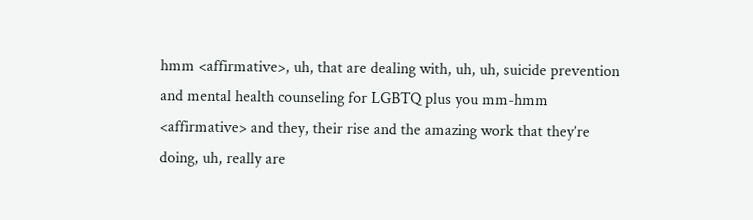hmm <affirmative>, uh, that are dealing with, uh, uh, suicide prevention and mental health counseling for LGBTQ plus you mm-hmm <affirmative> and they, their rise and the amazing work that they’re doing, uh, really are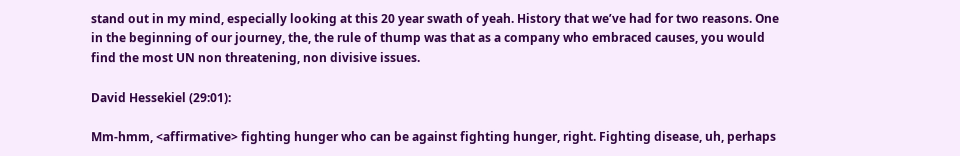stand out in my mind, especially looking at this 20 year swath of yeah. History that we’ve had for two reasons. One in the beginning of our journey, the, the rule of thump was that as a company who embraced causes, you would find the most UN non threatening, non divisive issues.

David Hessekiel (29:01):

Mm-hmm, <affirmative> fighting hunger who can be against fighting hunger, right. Fighting disease, uh, perhaps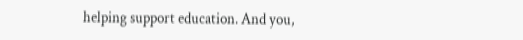helping support education. And you,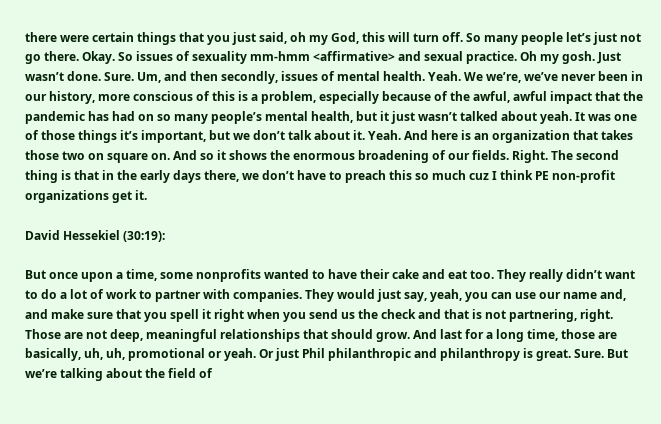there were certain things that you just said, oh my God, this will turn off. So many people let’s just not go there. Okay. So issues of sexuality mm-hmm <affirmative> and sexual practice. Oh my gosh. Just wasn’t done. Sure. Um, and then secondly, issues of mental health. Yeah. We we’re, we’ve never been in our history, more conscious of this is a problem, especially because of the awful, awful impact that the pandemic has had on so many people’s mental health, but it just wasn’t talked about yeah. It was one of those things it’s important, but we don’t talk about it. Yeah. And here is an organization that takes those two on square on. And so it shows the enormous broadening of our fields. Right. The second thing is that in the early days there, we don’t have to preach this so much cuz I think PE non-profit organizations get it.

David Hessekiel (30:19):

But once upon a time, some nonprofits wanted to have their cake and eat too. They really didn’t want to do a lot of work to partner with companies. They would just say, yeah, you can use our name and, and make sure that you spell it right when you send us the check and that is not partnering, right. Those are not deep, meaningful relationships that should grow. And last for a long time, those are basically, uh, uh, promotional or yeah. Or just Phil philanthropic and philanthropy is great. Sure. But we’re talking about the field of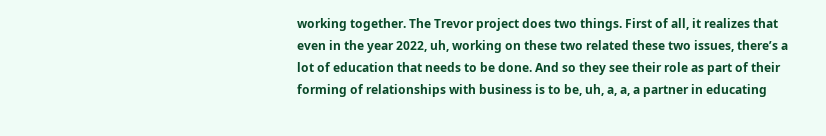working together. The Trevor project does two things. First of all, it realizes that even in the year 2022, uh, working on these two related these two issues, there’s a lot of education that needs to be done. And so they see their role as part of their forming of relationships with business is to be, uh, a, a, a partner in educating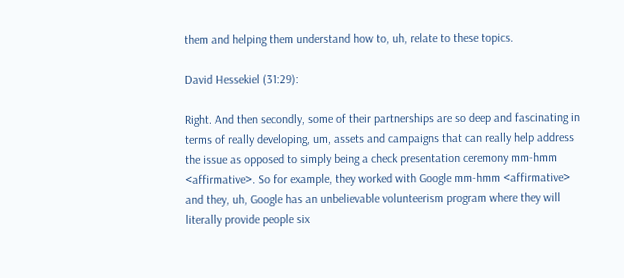them and helping them understand how to, uh, relate to these topics.

David Hessekiel (31:29):

Right. And then secondly, some of their partnerships are so deep and fascinating in terms of really developing, um, assets and campaigns that can really help address the issue as opposed to simply being a check presentation ceremony mm-hmm <affirmative>. So for example, they worked with Google mm-hmm <affirmative> and they, uh, Google has an unbelievable volunteerism program where they will literally provide people six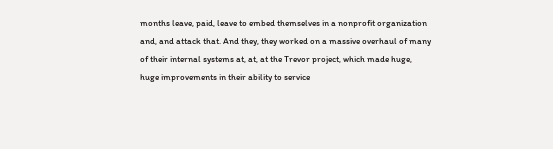months leave, paid, leave to embed themselves in a nonprofit organization and, and attack that. And they, they worked on a massive overhaul of many of their internal systems at, at, at the Trevor project, which made huge, huge improvements in their ability to service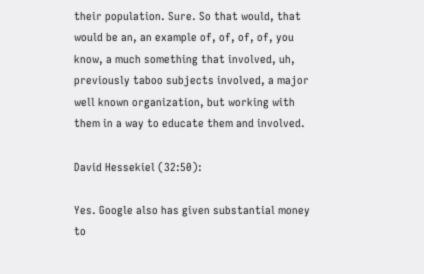their population. Sure. So that would, that would be an, an example of, of, of, of, you know, a much something that involved, uh, previously taboo subjects involved, a major well known organization, but working with them in a way to educate them and involved.

David Hessekiel (32:50):

Yes. Google also has given substantial money to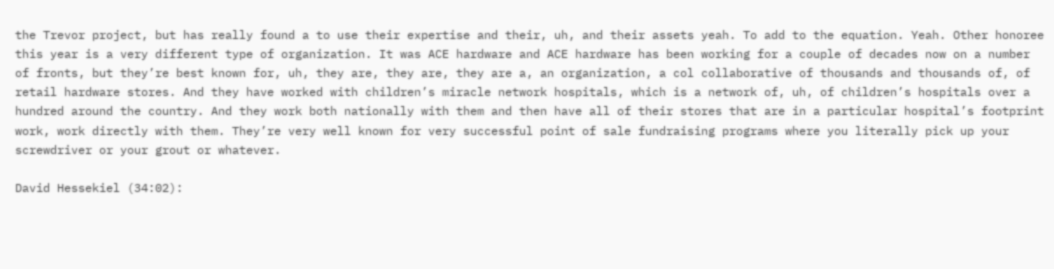the Trevor project, but has really found a to use their expertise and their, uh, and their assets yeah. To add to the equation. Yeah. Other honoree this year is a very different type of organization. It was ACE hardware and ACE hardware has been working for a couple of decades now on a number of fronts, but they’re best known for, uh, they are, they are, they are a, an organization, a col collaborative of thousands and thousands of, of retail hardware stores. And they have worked with children’s miracle network hospitals, which is a network of, uh, of children’s hospitals over a hundred around the country. And they work both nationally with them and then have all of their stores that are in a particular hospital’s footprint work, work directly with them. They’re very well known for very successful point of sale fundraising programs where you literally pick up your screwdriver or your grout or whatever.

David Hessekiel (34:02):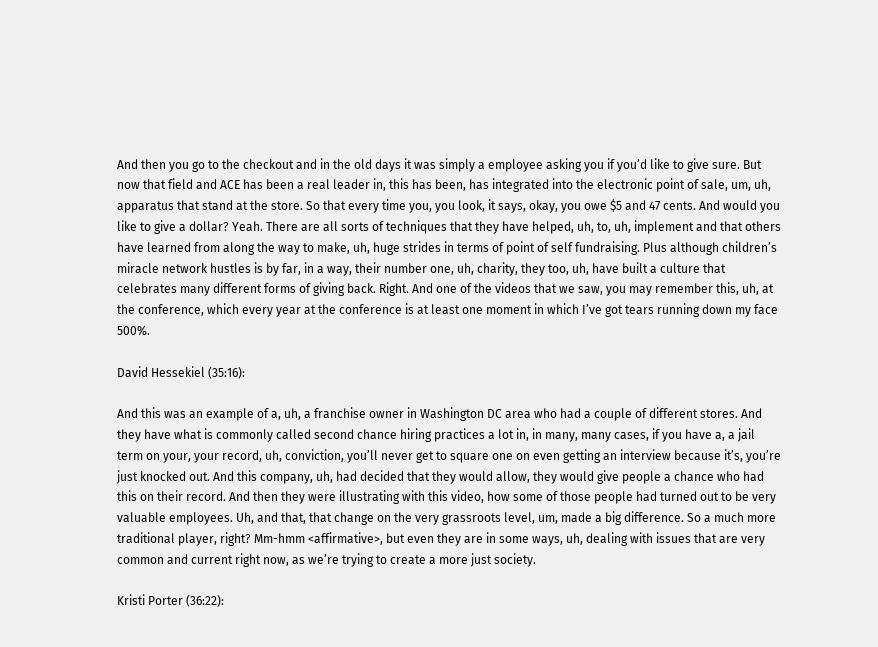And then you go to the checkout and in the old days it was simply a employee asking you if you’d like to give sure. But now that field and ACE has been a real leader in, this has been, has integrated into the electronic point of sale, um, uh, apparatus that stand at the store. So that every time you, you look, it says, okay, you owe $5 and 47 cents. And would you like to give a dollar? Yeah. There are all sorts of techniques that they have helped, uh, to, uh, implement and that others have learned from along the way to make, uh, huge strides in terms of point of self fundraising. Plus although children’s miracle network hustles is by far, in a way, their number one, uh, charity, they too, uh, have built a culture that celebrates many different forms of giving back. Right. And one of the videos that we saw, you may remember this, uh, at the conference, which every year at the conference is at least one moment in which I’ve got tears running down my face 500%.

David Hessekiel (35:16):

And this was an example of a, uh, a franchise owner in Washington DC area who had a couple of different stores. And they have what is commonly called second chance hiring practices a lot in, in many, many cases, if you have a, a jail term on your, your record, uh, conviction, you’ll never get to square one on even getting an interview because it’s, you’re just knocked out. And this company, uh, had decided that they would allow, they would give people a chance who had this on their record. And then they were illustrating with this video, how some of those people had turned out to be very valuable employees. Uh, and that, that change on the very grassroots level, um, made a big difference. So a much more traditional player, right? Mm-hmm <affirmative>, but even they are in some ways, uh, dealing with issues that are very common and current right now, as we’re trying to create a more just society.

Kristi Porter (36:22):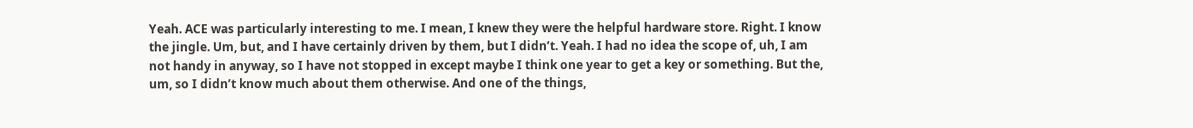Yeah. ACE was particularly interesting to me. I mean, I knew they were the helpful hardware store. Right. I know the jingle. Um, but, and I have certainly driven by them, but I didn’t. Yeah. I had no idea the scope of, uh, I am not handy in anyway, so I have not stopped in except maybe I think one year to get a key or something. But the, um, so I didn’t know much about them otherwise. And one of the things,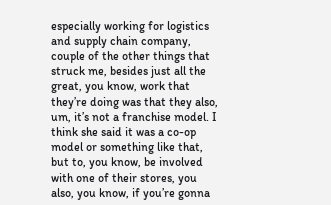especially working for logistics and supply chain company, couple of the other things that struck me, besides just all the great, you know, work that they’re doing was that they also, um, it’s not a franchise model. I think she said it was a co-op model or something like that, but to, you know, be involved with one of their stores, you also, you know, if you’re gonna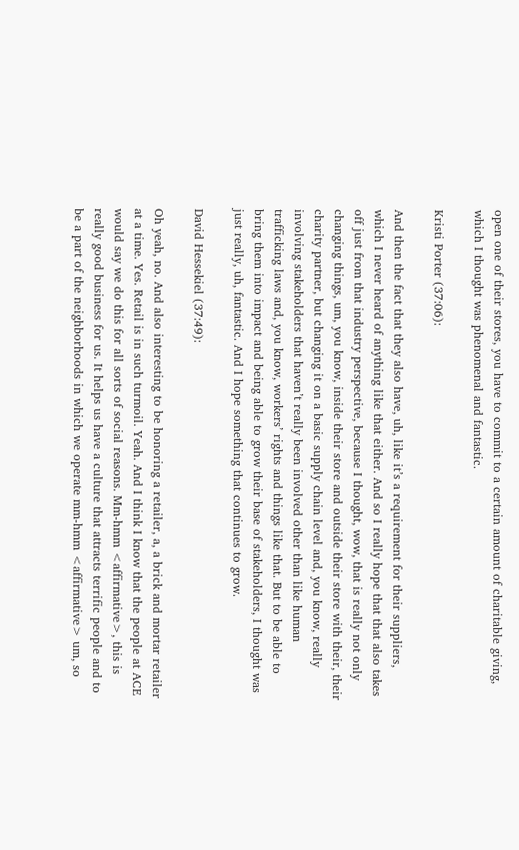open one of their stores, you have to commit to a certain amount of charitable giving, which I thought was phenomenal and fantastic.

Kristi Porter (37:06):

And then the fact that they also have, uh, like it’s a requirement for their suppliers, which I never heard of anything like that either. And so I really hope that that also takes off just from that industry perspective, because I thought, wow, that is really not only changing things, um, you know, inside their store and outside their store with their, their charity partner, but changing it on a basic supply chain level and, you know, really involving stakeholders that haven’t really been involved other than like human trafficking laws and, you know, workers’ rights and things like that. But to be able to bring them into impact and being able to grow their base of stakeholders, I thought was just really, uh, fantastic. And I hope something that continues to grow.

David Hessekiel (37:49):

Oh yeah, no. And also interesting to be honoring a retailer, a, a brick and mortar retailer at a time. Yes. Retail is in such turmoil. Yeah. And I think I know that the people at ACE would say we do this for all sorts of social reasons. Mm-hmm <affirmative>, this is really good business for us. It helps us have a culture that attracts terrific people and to be a part of the neighborhoods in which we operate mm-hmm <affirmative> um, so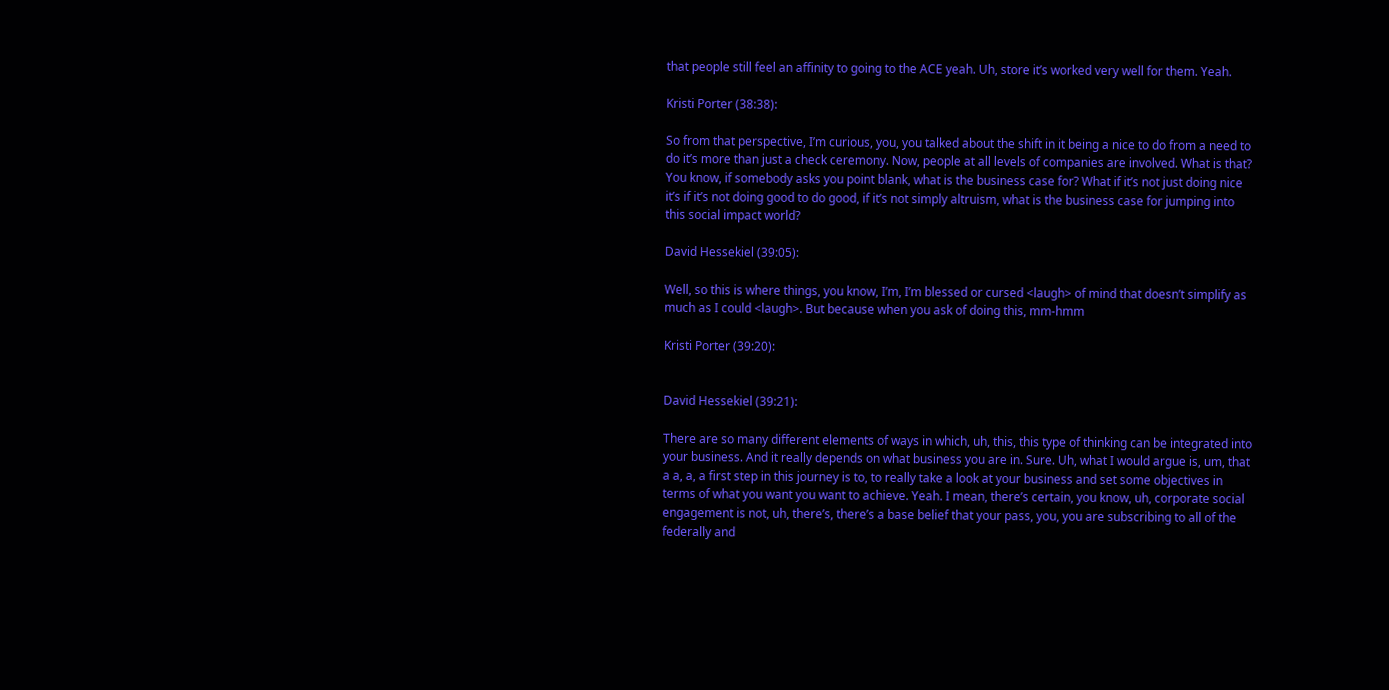that people still feel an affinity to going to the ACE yeah. Uh, store it’s worked very well for them. Yeah.

Kristi Porter (38:38):

So from that perspective, I’m curious, you, you talked about the shift in it being a nice to do from a need to do it’s more than just a check ceremony. Now, people at all levels of companies are involved. What is that? You know, if somebody asks you point blank, what is the business case for? What if it’s not just doing nice it’s if it’s not doing good to do good, if it’s not simply altruism, what is the business case for jumping into this social impact world?

David Hessekiel (39:05):

Well, so this is where things, you know, I’m, I’m blessed or cursed <laugh> of mind that doesn’t simplify as much as I could <laugh>. But because when you ask of doing this, mm-hmm

Kristi Porter (39:20):


David Hessekiel (39:21):

There are so many different elements of ways in which, uh, this, this type of thinking can be integrated into your business. And it really depends on what business you are in. Sure. Uh, what I would argue is, um, that a a, a, a first step in this journey is to, to really take a look at your business and set some objectives in terms of what you want you want to achieve. Yeah. I mean, there’s certain, you know, uh, corporate social engagement is not, uh, there’s, there’s a base belief that your pass, you, you are subscribing to all of the federally and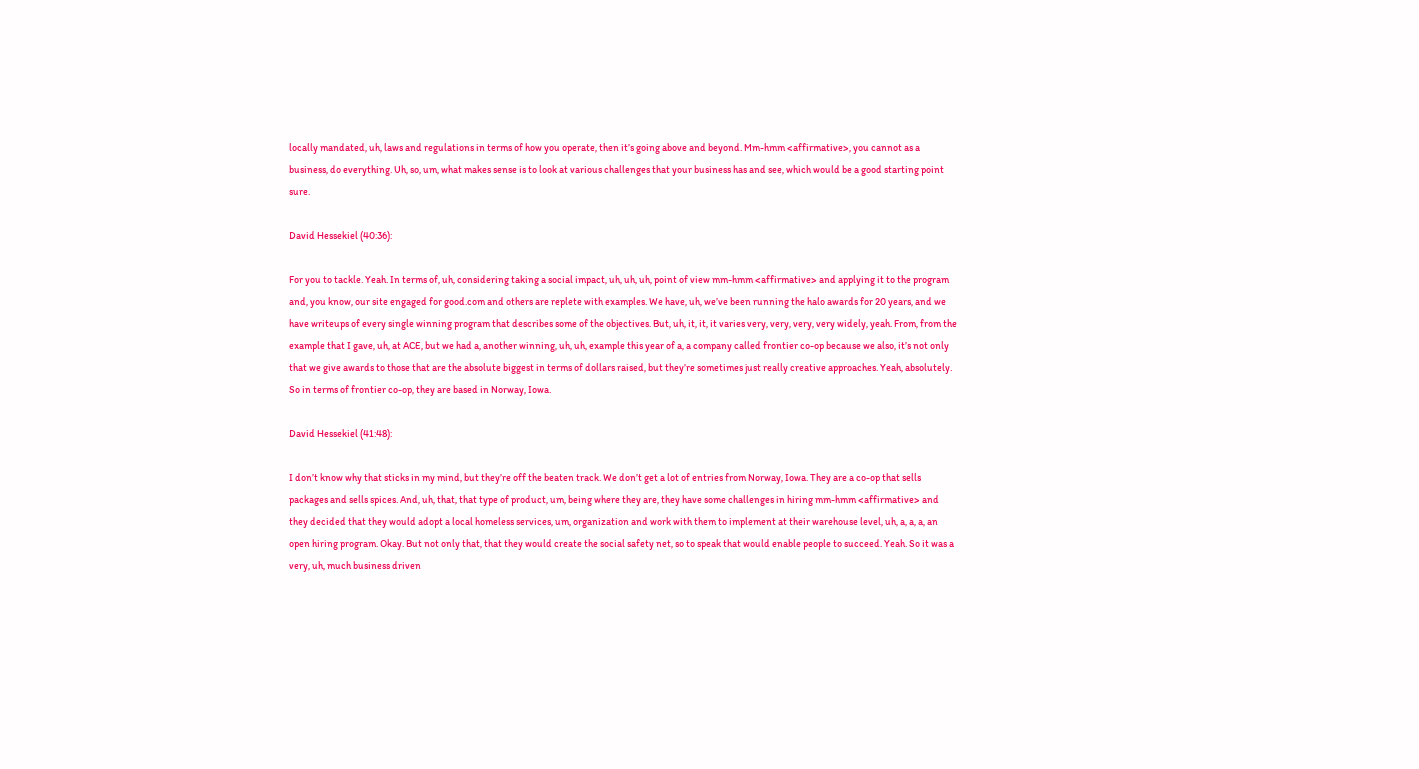locally mandated, uh, laws and regulations in terms of how you operate, then it’s going above and beyond. Mm-hmm <affirmative>, you cannot as a business, do everything. Uh, so, um, what makes sense is to look at various challenges that your business has and see, which would be a good starting point sure.

David Hessekiel (40:36):

For you to tackle. Yeah. In terms of, uh, considering taking a social impact, uh, uh, uh, point of view mm-hmm <affirmative> and applying it to the program and, you know, our site engaged for good.com and others are replete with examples. We have, uh, we’ve been running the halo awards for 20 years, and we have writeups of every single winning program that describes some of the objectives. But, uh, it, it, it varies very, very, very, very widely, yeah. From, from the example that I gave, uh, at ACE, but we had a, another winning, uh, uh, example this year of a, a company called frontier co-op because we also, it’s not only that we give awards to those that are the absolute biggest in terms of dollars raised, but they’re sometimes just really creative approaches. Yeah, absolutely. So in terms of frontier co-op, they are based in Norway, Iowa.

David Hessekiel (41:48):

I don’t know why that sticks in my mind, but they’re off the beaten track. We don’t get a lot of entries from Norway, Iowa. They are a co-op that sells packages and sells spices. And, uh, that, that type of product, um, being where they are, they have some challenges in hiring mm-hmm <affirmative> and they decided that they would adopt a local homeless services, um, organization and work with them to implement at their warehouse level, uh, a, a, a, an open hiring program. Okay. But not only that, that they would create the social safety net, so to speak that would enable people to succeed. Yeah. So it was a very, uh, much business driven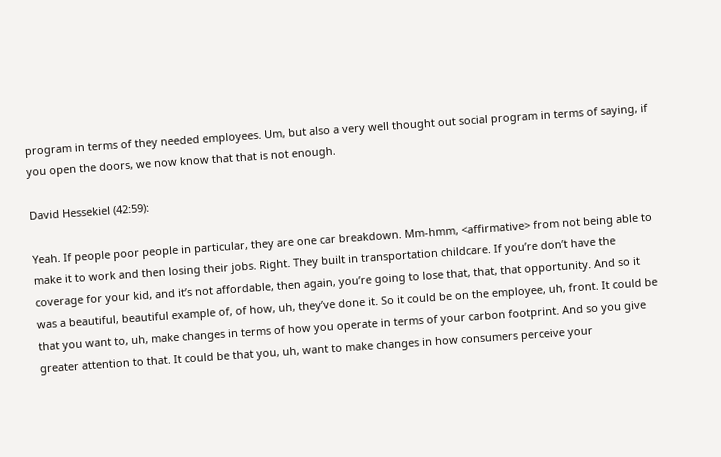program in terms of they needed employees. Um, but also a very well thought out social program in terms of saying, if you open the doors, we now know that that is not enough.

David Hessekiel (42:59):

Yeah. If people poor people in particular, they are one car breakdown. Mm-hmm, <affirmative> from not being able to make it to work and then losing their jobs. Right. They built in transportation childcare. If you’re don’t have the coverage for your kid, and it’s not affordable, then again, you’re going to lose that, that, that opportunity. And so it was a beautiful, beautiful example of, of how, uh, they’ve done it. So it could be on the employee, uh, front. It could be that you want to, uh, make changes in terms of how you operate in terms of your carbon footprint. And so you give greater attention to that. It could be that you, uh, want to make changes in how consumers perceive your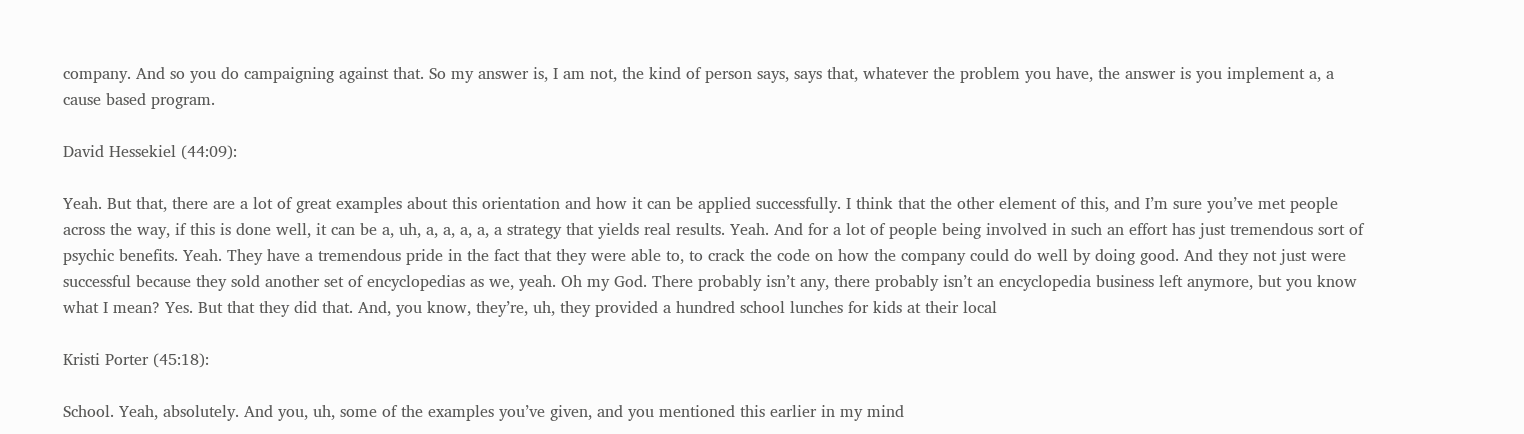company. And so you do campaigning against that. So my answer is, I am not, the kind of person says, says that, whatever the problem you have, the answer is you implement a, a cause based program.

David Hessekiel (44:09):

Yeah. But that, there are a lot of great examples about this orientation and how it can be applied successfully. I think that the other element of this, and I’m sure you’ve met people across the way, if this is done well, it can be a, uh, a, a, a, a, a strategy that yields real results. Yeah. And for a lot of people being involved in such an effort has just tremendous sort of psychic benefits. Yeah. They have a tremendous pride in the fact that they were able to, to crack the code on how the company could do well by doing good. And they not just were successful because they sold another set of encyclopedias as we, yeah. Oh my God. There probably isn’t any, there probably isn’t an encyclopedia business left anymore, but you know what I mean? Yes. But that they did that. And, you know, they’re, uh, they provided a hundred school lunches for kids at their local

Kristi Porter (45:18):

School. Yeah, absolutely. And you, uh, some of the examples you’ve given, and you mentioned this earlier in my mind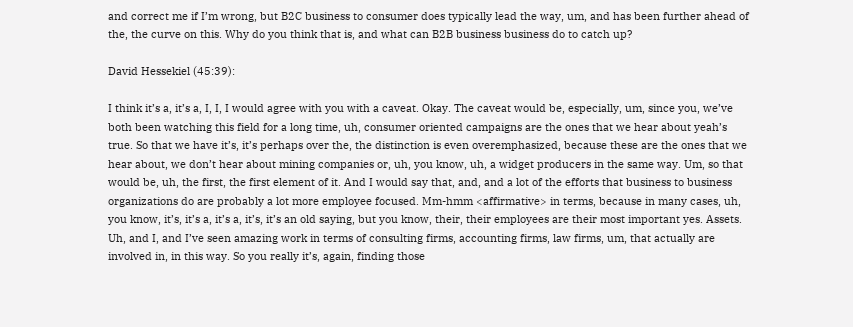and correct me if I’m wrong, but B2C business to consumer does typically lead the way, um, and has been further ahead of the, the curve on this. Why do you think that is, and what can B2B business business do to catch up?

David Hessekiel (45:39):

I think it’s a, it’s a, I, I, I would agree with you with a caveat. Okay. The caveat would be, especially, um, since you, we’ve both been watching this field for a long time, uh, consumer oriented campaigns are the ones that we hear about yeah’s true. So that we have it’s, it’s perhaps over the, the distinction is even overemphasized, because these are the ones that we hear about, we don’t hear about mining companies or, uh, you know, uh, a widget producers in the same way. Um, so that would be, uh, the first, the first element of it. And I would say that, and, and a lot of the efforts that business to business organizations do are probably a lot more employee focused. Mm-hmm <affirmative> in terms, because in many cases, uh, you know, it’s, it’s a, it’s a, it’s, it’s an old saying, but you know, their, their employees are their most important yes. Assets. Uh, and I, and I’ve seen amazing work in terms of consulting firms, accounting firms, law firms, um, that actually are involved in, in this way. So you really it’s, again, finding those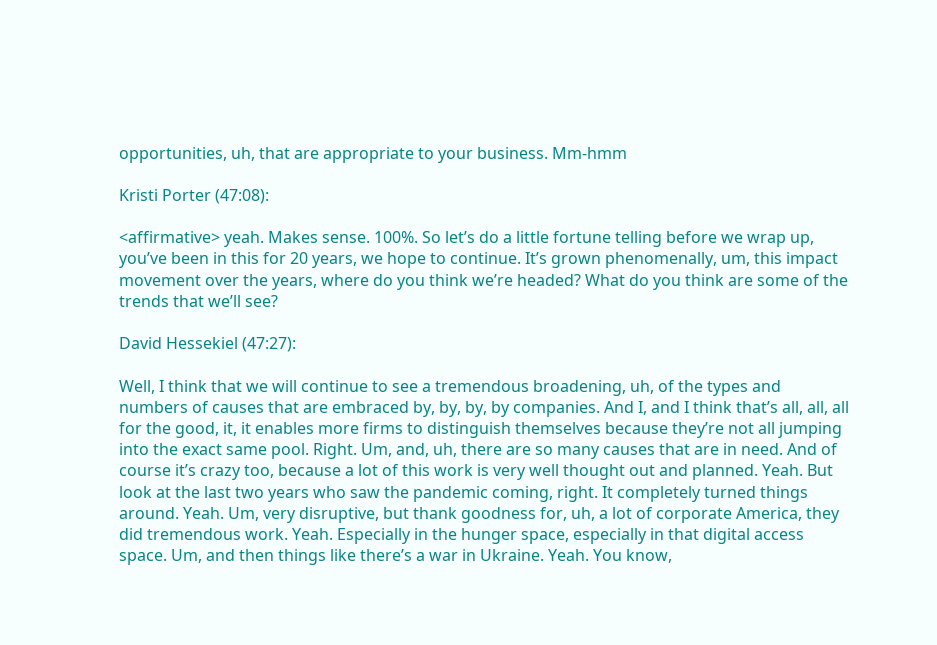opportunities, uh, that are appropriate to your business. Mm-hmm

Kristi Porter (47:08):

<affirmative> yeah. Makes sense. 100%. So let’s do a little fortune telling before we wrap up, you’ve been in this for 20 years, we hope to continue. It’s grown phenomenally, um, this impact movement over the years, where do you think we’re headed? What do you think are some of the trends that we’ll see?

David Hessekiel (47:27):

Well, I think that we will continue to see a tremendous broadening, uh, of the types and numbers of causes that are embraced by, by, by, by companies. And I, and I think that’s all, all, all for the good, it, it enables more firms to distinguish themselves because they’re not all jumping into the exact same pool. Right. Um, and, uh, there are so many causes that are in need. And of course it’s crazy too, because a lot of this work is very well thought out and planned. Yeah. But look at the last two years who saw the pandemic coming, right. It completely turned things around. Yeah. Um, very disruptive, but thank goodness for, uh, a lot of corporate America, they did tremendous work. Yeah. Especially in the hunger space, especially in that digital access space. Um, and then things like there’s a war in Ukraine. Yeah. You know,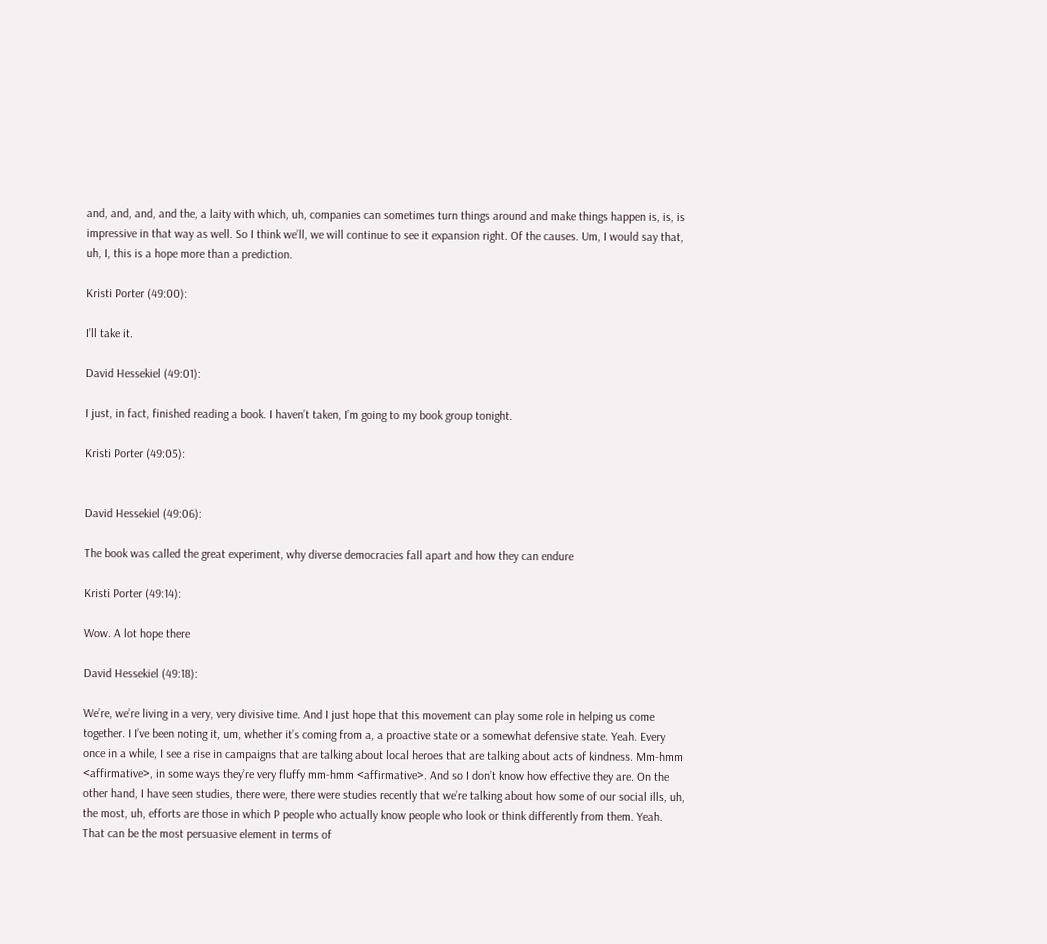and, and, and, and the, a laity with which, uh, companies can sometimes turn things around and make things happen is, is, is impressive in that way as well. So I think we’ll, we will continue to see it expansion right. Of the causes. Um, I would say that, uh, I, this is a hope more than a prediction.

Kristi Porter (49:00):

I’ll take it.

David Hessekiel (49:01):

I just, in fact, finished reading a book. I haven’t taken, I’m going to my book group tonight.

Kristi Porter (49:05):


David Hessekiel (49:06):

The book was called the great experiment, why diverse democracies fall apart and how they can endure

Kristi Porter (49:14):

Wow. A lot hope there

David Hessekiel (49:18):

We’re, we’re living in a very, very divisive time. And I just hope that this movement can play some role in helping us come together. I I’ve been noting it, um, whether it’s coming from a, a proactive state or a somewhat defensive state. Yeah. Every once in a while, I see a rise in campaigns that are talking about local heroes that are talking about acts of kindness. Mm-hmm <affirmative>, in some ways they’re very fluffy mm-hmm <affirmative>. And so I don’t know how effective they are. On the other hand, I have seen studies, there were, there were studies recently that we’re talking about how some of our social ills, uh, the most, uh, efforts are those in which P people who actually know people who look or think differently from them. Yeah. That can be the most persuasive element in terms of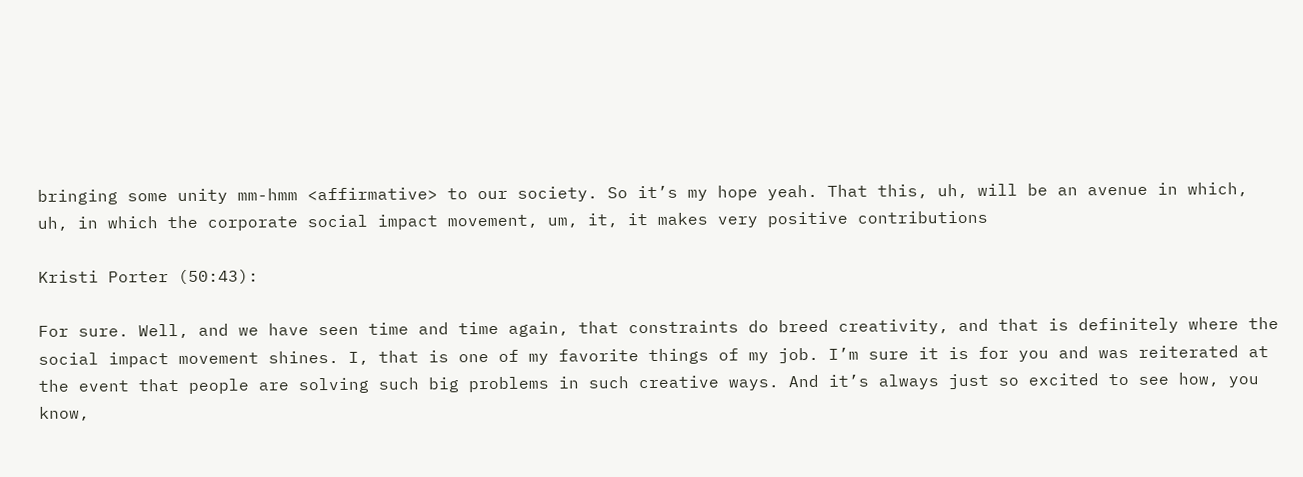bringing some unity mm-hmm <affirmative> to our society. So it’s my hope yeah. That this, uh, will be an avenue in which, uh, in which the corporate social impact movement, um, it, it makes very positive contributions

Kristi Porter (50:43):

For sure. Well, and we have seen time and time again, that constraints do breed creativity, and that is definitely where the social impact movement shines. I, that is one of my favorite things of my job. I’m sure it is for you and was reiterated at the event that people are solving such big problems in such creative ways. And it’s always just so excited to see how, you know,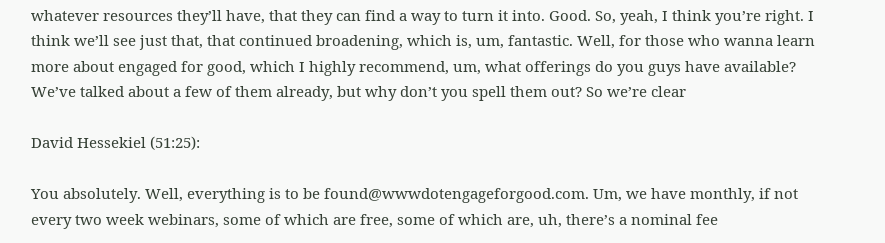whatever resources they’ll have, that they can find a way to turn it into. Good. So, yeah, I think you’re right. I think we’ll see just that, that continued broadening, which is, um, fantastic. Well, for those who wanna learn more about engaged for good, which I highly recommend, um, what offerings do you guys have available? We’ve talked about a few of them already, but why don’t you spell them out? So we’re clear

David Hessekiel (51:25):

You absolutely. Well, everything is to be found@wwwdotengageforgood.com. Um, we have monthly, if not every two week webinars, some of which are free, some of which are, uh, there’s a nominal fee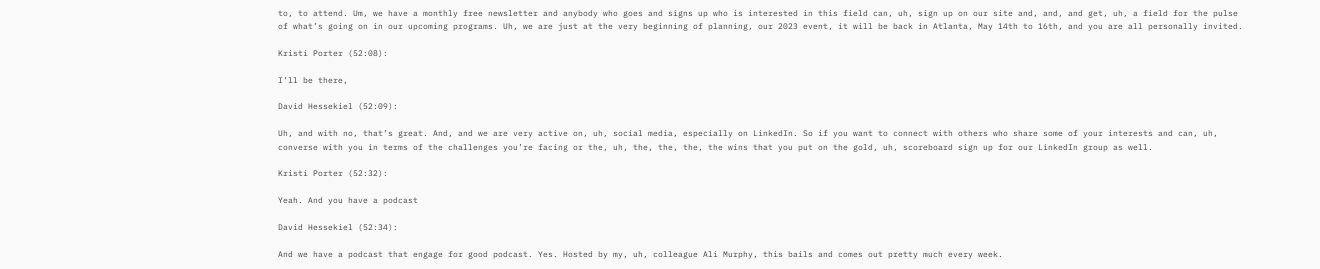to, to attend. Um, we have a monthly free newsletter and anybody who goes and signs up who is interested in this field can, uh, sign up on our site and, and, and get, uh, a field for the pulse of what’s going on in our upcoming programs. Uh, we are just at the very beginning of planning, our 2023 event, it will be back in Atlanta, May 14th to 16th, and you are all personally invited.

Kristi Porter (52:08):

I’ll be there,

David Hessekiel (52:09):

Uh, and with no, that’s great. And, and we are very active on, uh, social media, especially on LinkedIn. So if you want to connect with others who share some of your interests and can, uh, converse with you in terms of the challenges you’re facing or the, uh, the, the, the, the wins that you put on the gold, uh, scoreboard sign up for our LinkedIn group as well.

Kristi Porter (52:32):

Yeah. And you have a podcast

David Hessekiel (52:34):

And we have a podcast that engage for good podcast. Yes. Hosted by my, uh, colleague Ali Murphy, this bails and comes out pretty much every week.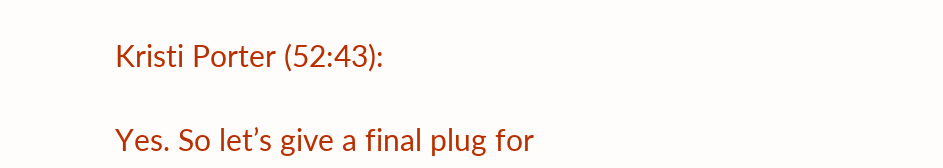Kristi Porter (52:43):

Yes. So let’s give a final plug for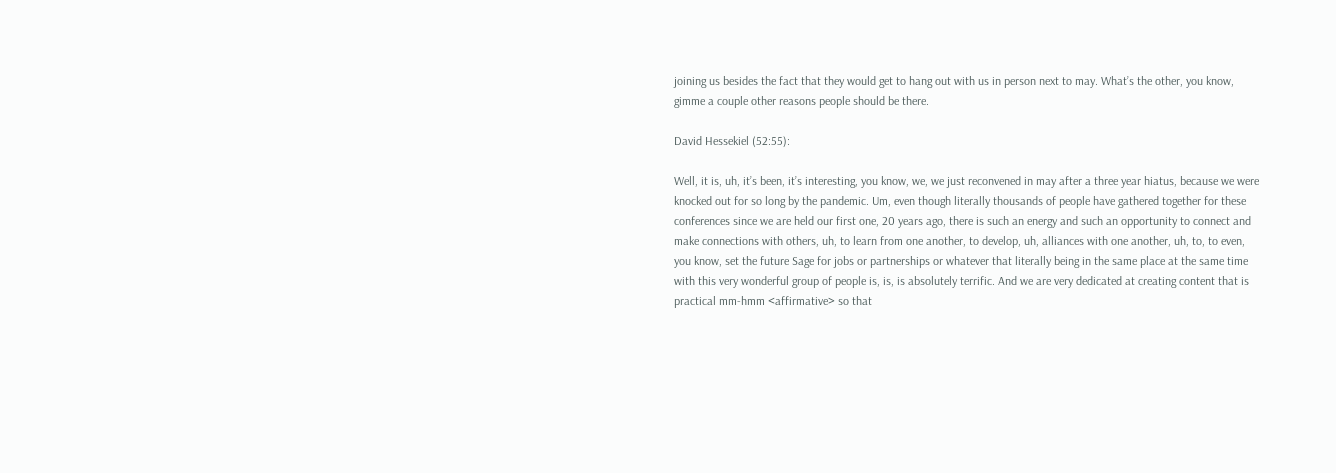joining us besides the fact that they would get to hang out with us in person next to may. What’s the other, you know, gimme a couple other reasons people should be there.

David Hessekiel (52:55):

Well, it is, uh, it’s been, it’s interesting, you know, we, we just reconvened in may after a three year hiatus, because we were knocked out for so long by the pandemic. Um, even though literally thousands of people have gathered together for these conferences since we are held our first one, 20 years ago, there is such an energy and such an opportunity to connect and make connections with others, uh, to learn from one another, to develop, uh, alliances with one another, uh, to, to even, you know, set the future Sage for jobs or partnerships or whatever that literally being in the same place at the same time with this very wonderful group of people is, is, is absolutely terrific. And we are very dedicated at creating content that is practical mm-hmm <affirmative> so that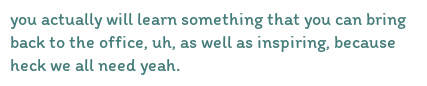you actually will learn something that you can bring back to the office, uh, as well as inspiring, because heck we all need yeah.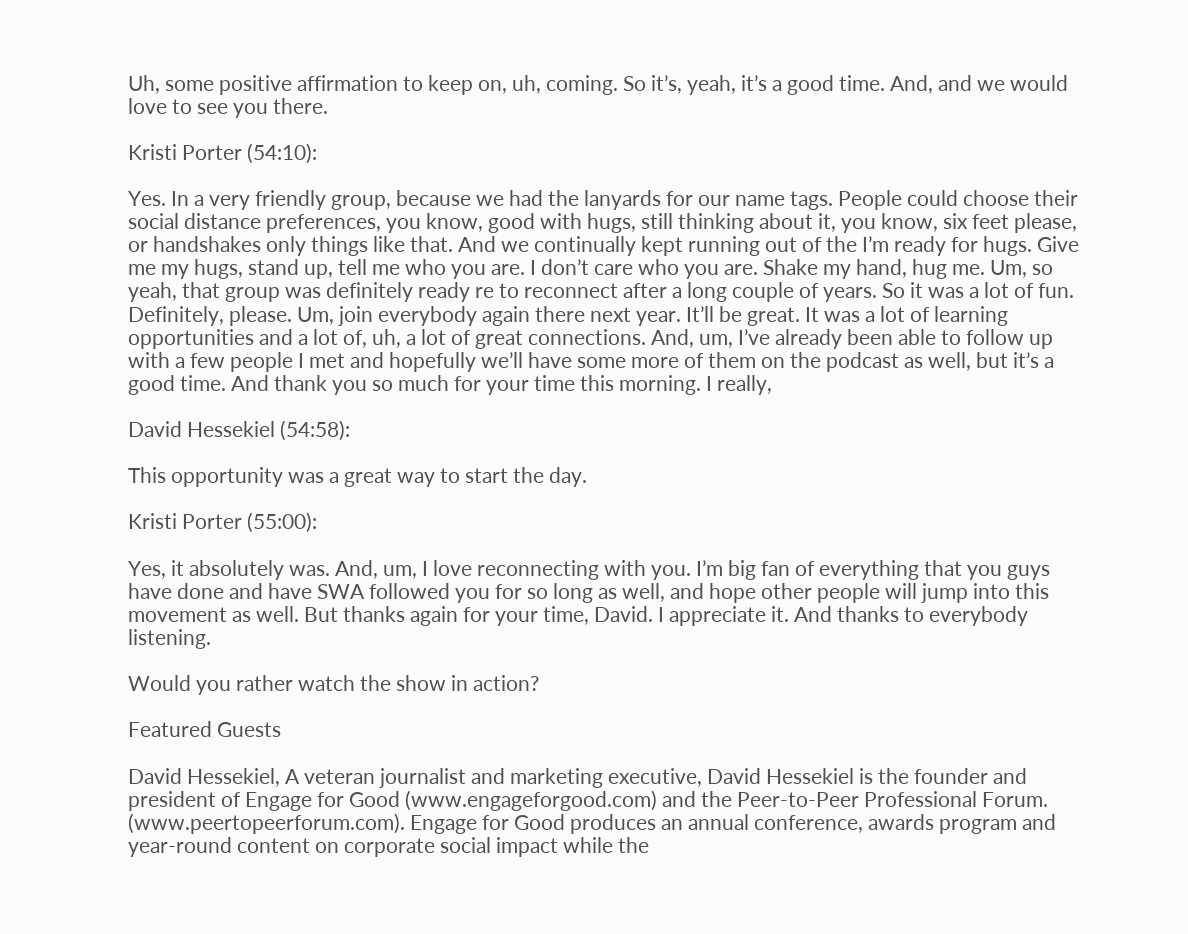Uh, some positive affirmation to keep on, uh, coming. So it’s, yeah, it’s a good time. And, and we would love to see you there.

Kristi Porter (54:10):

Yes. In a very friendly group, because we had the lanyards for our name tags. People could choose their social distance preferences, you know, good with hugs, still thinking about it, you know, six feet please, or handshakes only things like that. And we continually kept running out of the I’m ready for hugs. Give me my hugs, stand up, tell me who you are. I don’t care who you are. Shake my hand, hug me. Um, so yeah, that group was definitely ready re to reconnect after a long couple of years. So it was a lot of fun. Definitely, please. Um, join everybody again there next year. It’ll be great. It was a lot of learning opportunities and a lot of, uh, a lot of great connections. And, um, I’ve already been able to follow up with a few people I met and hopefully we’ll have some more of them on the podcast as well, but it’s a good time. And thank you so much for your time this morning. I really,

David Hessekiel (54:58):

This opportunity was a great way to start the day.

Kristi Porter (55:00):

Yes, it absolutely was. And, um, I love reconnecting with you. I’m big fan of everything that you guys have done and have SWA followed you for so long as well, and hope other people will jump into this movement as well. But thanks again for your time, David. I appreciate it. And thanks to everybody listening.

Would you rather watch the show in action?

Featured Guests

David Hessekiel, A veteran journalist and marketing executive, David Hessekiel is the founder and president of Engage for Good (www.engageforgood.com) and the Peer-to-Peer Professional Forum. (www.peertopeerforum.com). Engage for Good produces an annual conference, awards program and year-round content on corporate social impact while the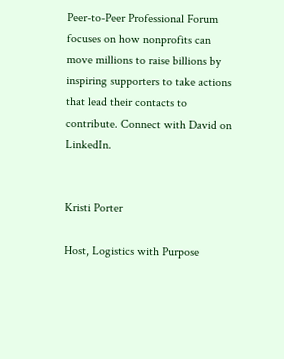Peer-to-Peer Professional Forum focuses on how nonprofits can move millions to raise billions by inspiring supporters to take actions that lead their contacts to contribute. Connect with David on LinkedIn.


Kristi Porter

Host, Logistics with Purpose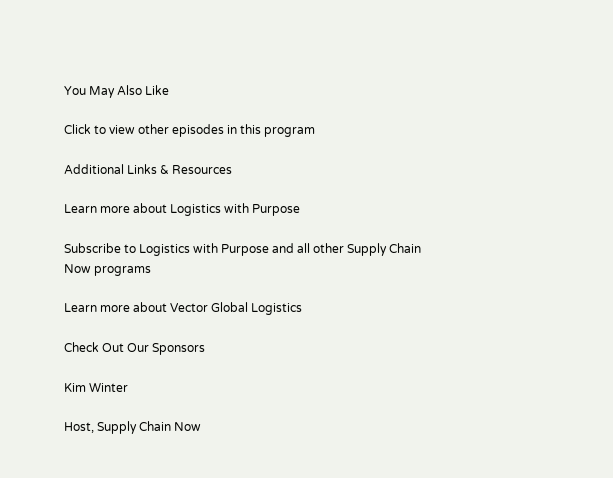You May Also Like

Click to view other episodes in this program

Additional Links & Resources

Learn more about Logistics with Purpose

Subscribe to Logistics with Purpose and all other Supply Chain Now programs

Learn more about Vector Global Logistics

Check Out Our Sponsors

Kim Winter

Host, Supply Chain Now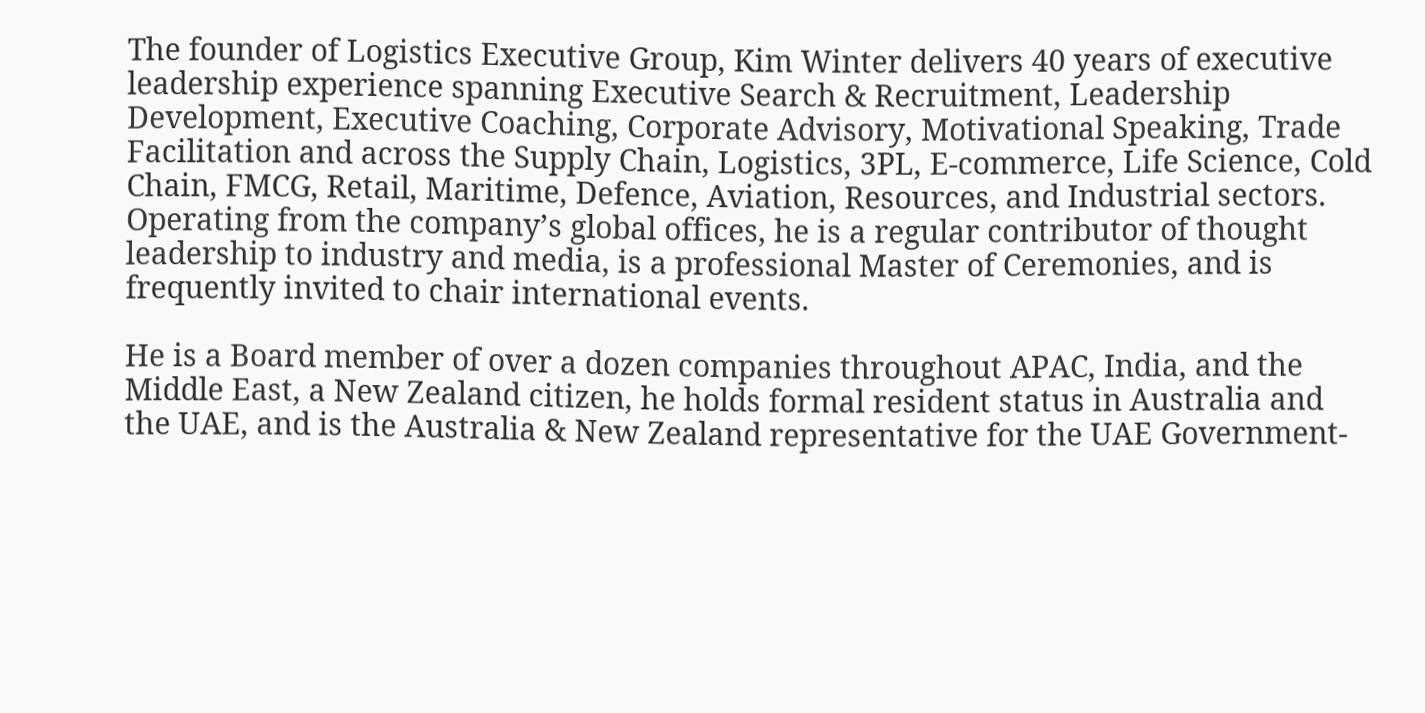The founder of Logistics Executive Group, Kim Winter delivers 40 years of executive leadership experience spanning Executive Search & Recruitment, Leadership Development, Executive Coaching, Corporate Advisory, Motivational Speaking, Trade Facilitation and across the Supply Chain, Logistics, 3PL, E-commerce, Life Science, Cold Chain, FMCG, Retail, Maritime, Defence, Aviation, Resources, and Industrial sectors. Operating from the company’s global offices, he is a regular contributor of thought leadership to industry and media, is a professional Master of Ceremonies, and is frequently invited to chair international events.

He is a Board member of over a dozen companies throughout APAC, India, and the Middle East, a New Zealand citizen, he holds formal resident status in Australia and the UAE, and is the Australia & New Zealand representative for the UAE Government-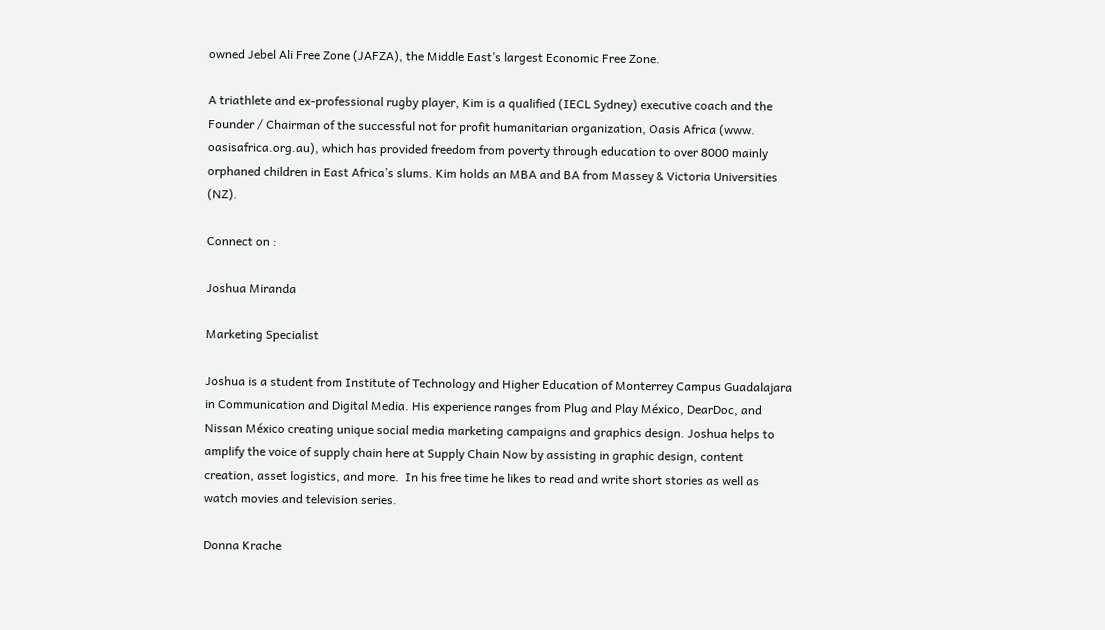owned Jebel Ali Free Zone (JAFZA), the Middle East’s largest Economic Free Zone.

A triathlete and ex-professional rugby player, Kim is a qualified (IECL Sydney) executive coach and the Founder / Chairman of the successful not for profit humanitarian organization, Oasis Africa (www. oasisafrica.org.au), which has provided freedom from poverty through education to over 8000 mainly orphaned children in East Africa’s slums. Kim holds an MBA and BA from Massey & Victoria Universities (NZ).

Connect on :

Joshua Miranda

Marketing Specialist

Joshua is a student from Institute of Technology and Higher Education of Monterrey Campus Guadalajara in Communication and Digital Media. His experience ranges from Plug and Play México, DearDoc, and Nissan México creating unique social media marketing campaigns and graphics design. Joshua helps to amplify the voice of supply chain here at Supply Chain Now by assisting in graphic design, content creation, asset logistics, and more.  In his free time he likes to read and write short stories as well as watch movies and television series.

Donna Krache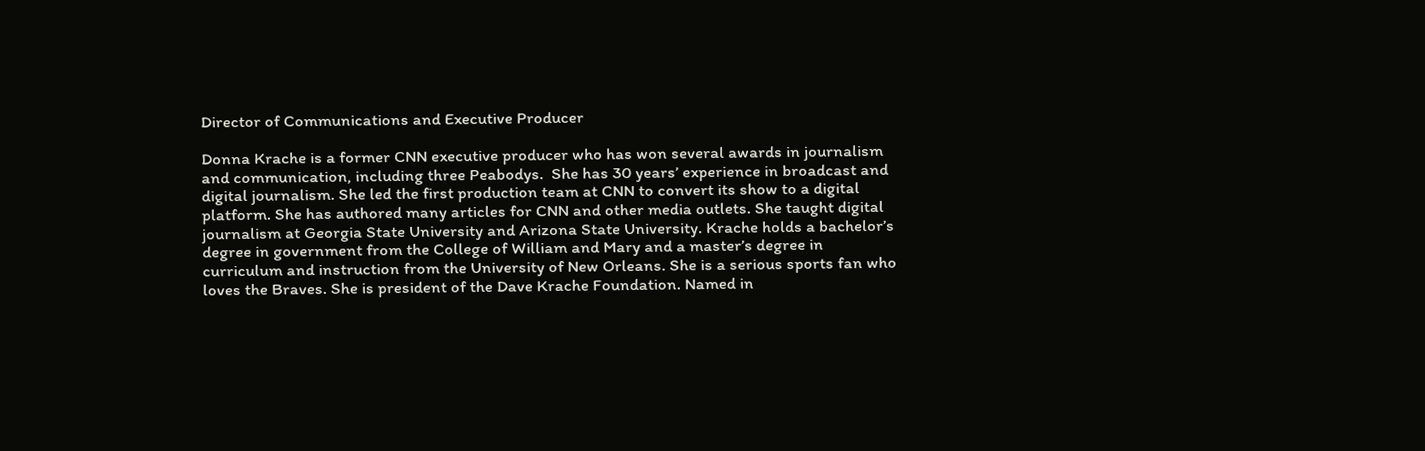Director of Communications and Executive Producer

Donna Krache is a former CNN executive producer who has won several awards in journalism and communication, including three Peabodys.  She has 30 years’ experience in broadcast and digital journalism. She led the first production team at CNN to convert its show to a digital platform. She has authored many articles for CNN and other media outlets. She taught digital journalism at Georgia State University and Arizona State University. Krache holds a bachelor’s degree in government from the College of William and Mary and a master’s degree in curriculum and instruction from the University of New Orleans. She is a serious sports fan who loves the Braves. She is president of the Dave Krache Foundation. Named in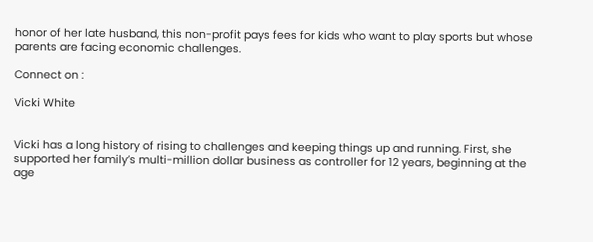honor of her late husband, this non-profit pays fees for kids who want to play sports but whose parents are facing economic challenges.

Connect on :

Vicki White


Vicki has a long history of rising to challenges and keeping things up and running. First, she supported her family’s multi-million dollar business as controller for 12 years, beginning at the age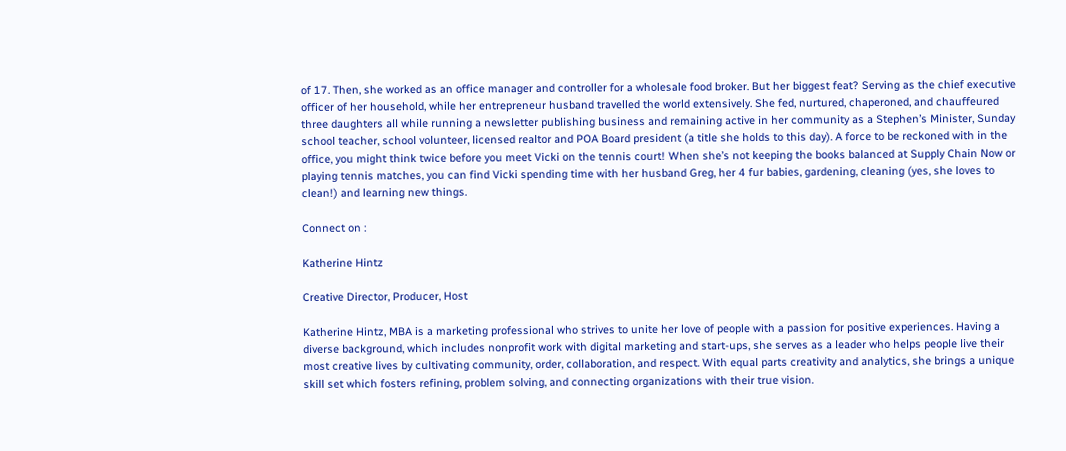of 17. Then, she worked as an office manager and controller for a wholesale food broker. But her biggest feat? Serving as the chief executive officer of her household, while her entrepreneur husband travelled the world extensively. She fed, nurtured, chaperoned, and chauffeured three daughters all while running a newsletter publishing business and remaining active in her community as a Stephen’s Minister, Sunday school teacher, school volunteer, licensed realtor and POA Board president (a title she holds to this day). A force to be reckoned with in the office, you might think twice before you meet Vicki on the tennis court! When she’s not keeping the books balanced at Supply Chain Now or playing tennis matches, you can find Vicki spending time with her husband Greg, her 4 fur babies, gardening, cleaning (yes, she loves to clean!) and learning new things.

Connect on :

Katherine Hintz

Creative Director, Producer, Host

Katherine Hintz, MBA is a marketing professional who strives to unite her love of people with a passion for positive experiences. Having a diverse background, which includes nonprofit work with digital marketing and start-ups, she serves as a leader who helps people live their most creative lives by cultivating community, order, collaboration, and respect. With equal parts creativity and analytics, she brings a unique skill set which fosters refining, problem solving, and connecting organizations with their true vision.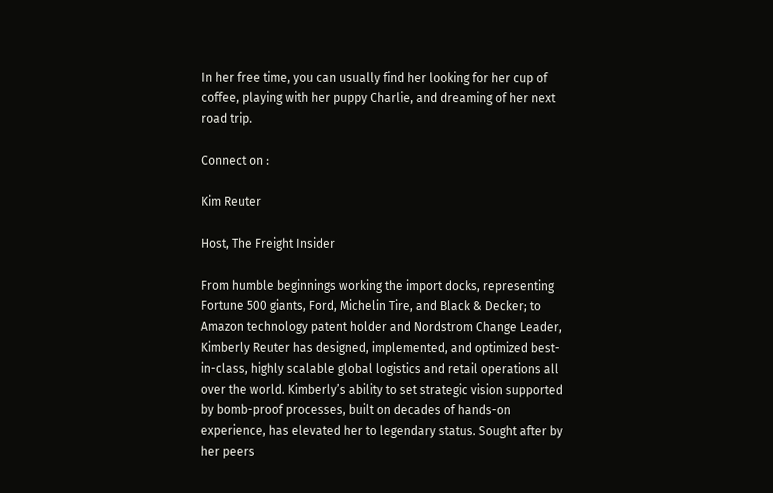In her free time, you can usually find her looking for her cup of coffee, playing with her puppy Charlie, and dreaming of her next road trip.

Connect on :

Kim Reuter

Host, The Freight Insider

From humble beginnings working the import docks, representing Fortune 500 giants, Ford, Michelin Tire, and Black & Decker; to Amazon technology patent holder and Nordstrom Change Leader, Kimberly Reuter has designed, implemented, and optimized best-in-class, highly scalable global logistics and retail operations all over the world. Kimberly’s ability to set strategic vision supported by bomb-proof processes, built on decades of hands-on experience, has elevated her to legendary status. Sought after by her peers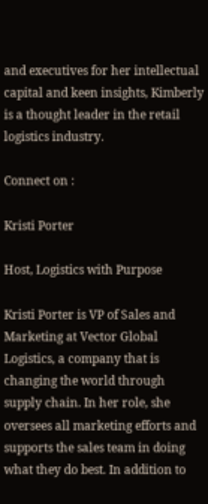and executives for her intellectual capital and keen insights, Kimberly is a thought leader in the retail logistics industry.

Connect on :

Kristi Porter

Host, Logistics with Purpose

Kristi Porter is VP of Sales and Marketing at Vector Global Logistics, a company that is changing the world through supply chain. In her role, she oversees all marketing efforts and supports the sales team in doing what they do best. In addition to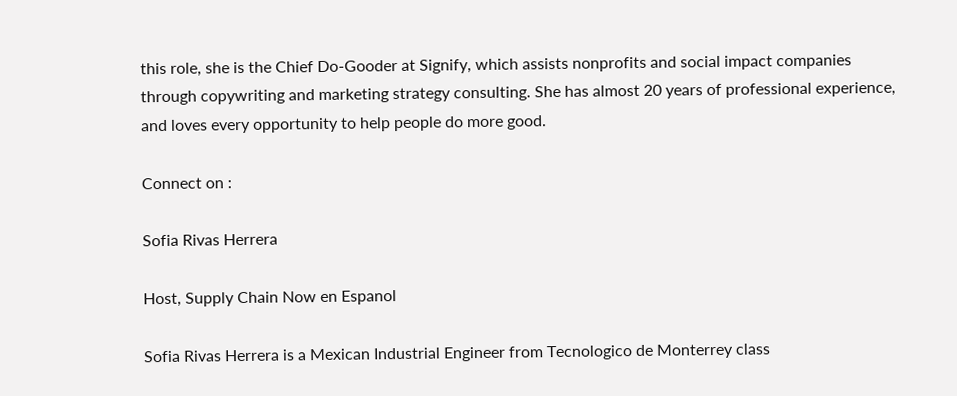this role, she is the Chief Do-Gooder at Signify, which assists nonprofits and social impact companies through copywriting and marketing strategy consulting. She has almost 20 years of professional experience, and loves every opportunity to help people do more good.

Connect on :

Sofia Rivas Herrera

Host, Supply Chain Now en Espanol

Sofia Rivas Herrera is a Mexican Industrial Engineer from Tecnologico de Monterrey class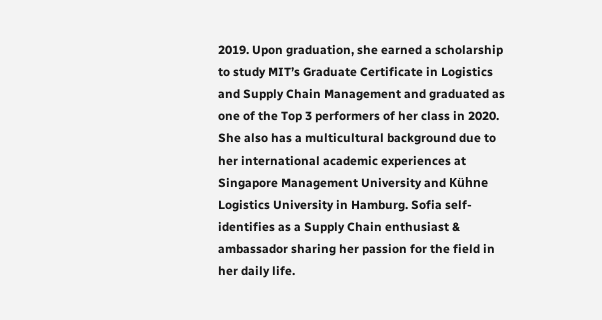2019. Upon graduation, she earned a scholarship to study MIT’s Graduate Certificate in Logistics and Supply Chain Management and graduated as one of the Top 3 performers of her class in 2020. She also has a multicultural background due to her international academic experiences at Singapore Management University and Kühne Logistics University in Hamburg. Sofia self-identifies as a Supply Chain enthusiast & ambassador sharing her passion for the field in her daily life.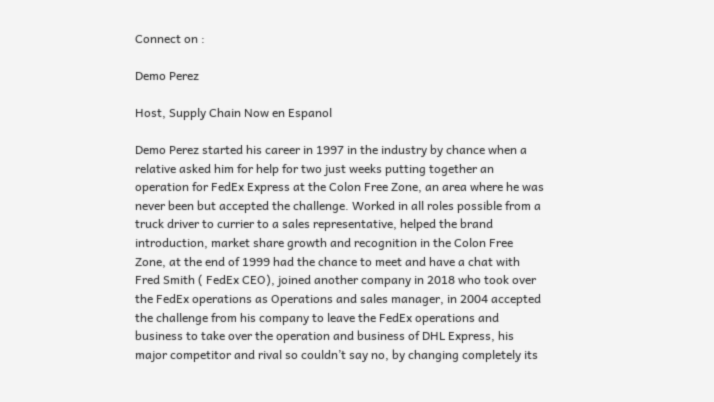Connect on :

Demo Perez

Host, Supply Chain Now en Espanol

Demo Perez started his career in 1997 in the industry by chance when a relative asked him for help for two just weeks putting together an operation for FedEx Express at the Colon Free Zone, an area where he was never been but accepted the challenge. Worked in all roles possible from a truck driver to currier to a sales representative, helped the brand introduction, market share growth and recognition in the Colon Free Zone, at the end of 1999 had the chance to meet and have a chat with Fred Smith ( FedEx CEO), joined another company in 2018 who took over the FedEx operations as Operations and sales manager, in 2004 accepted the challenge from his company to leave the FedEx operations and business to take over the operation and business of DHL Express, his major competitor and rival so couldn’t say no, by changing completely its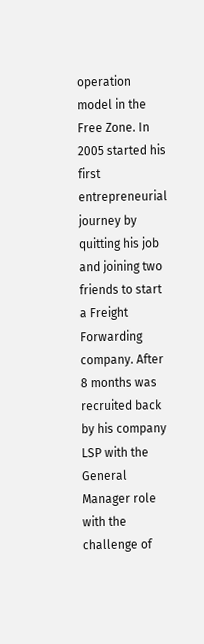operation model in the Free Zone. In 2005 started his first entrepreneurial journey by quitting his job and joining two friends to start a Freight Forwarding company. After 8 months was recruited back by his company LSP with the General Manager role with the challenge of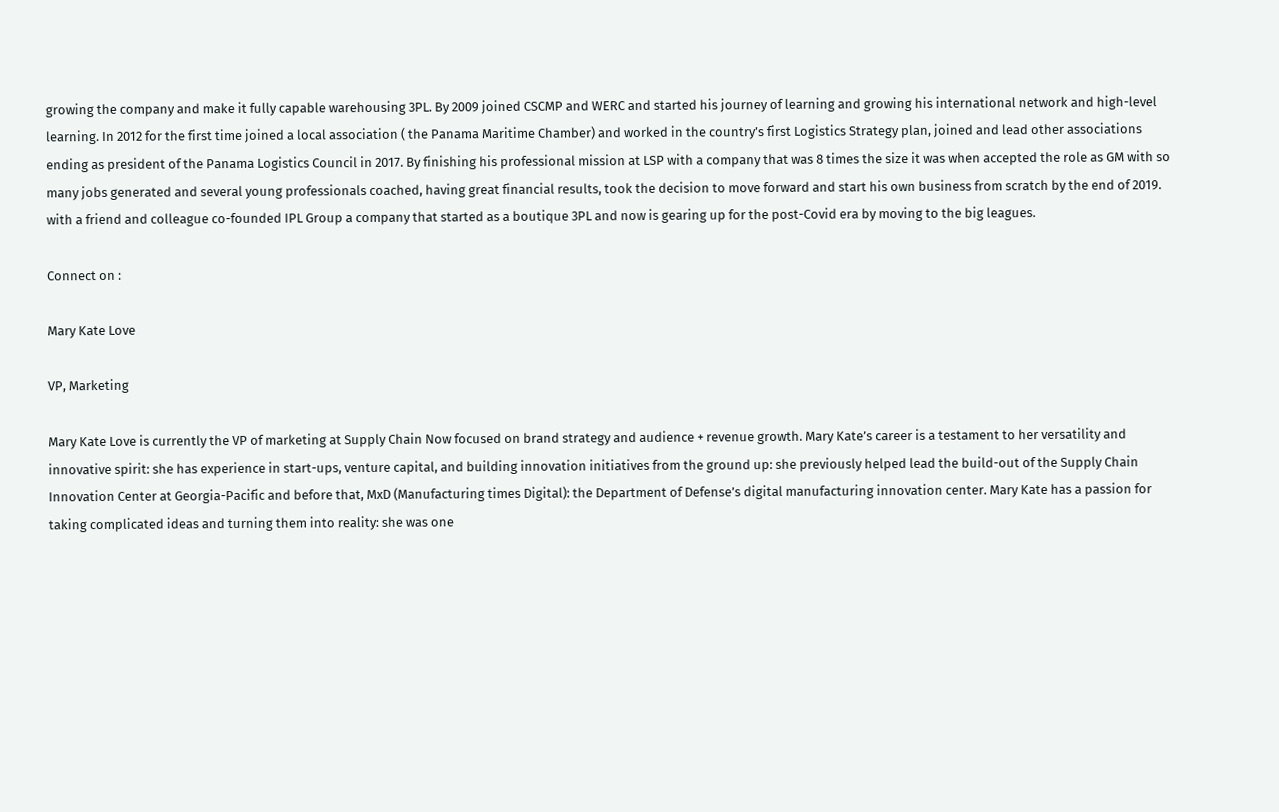growing the company and make it fully capable warehousing 3PL. By 2009 joined CSCMP and WERC and started his journey of learning and growing his international network and high-level learning. In 2012 for the first time joined a local association ( the Panama Maritime Chamber) and worked in the country’s first Logistics Strategy plan, joined and lead other associations ending as president of the Panama Logistics Council in 2017. By finishing his professional mission at LSP with a company that was 8 times the size it was when accepted the role as GM with so many jobs generated and several young professionals coached, having great financial results, took the decision to move forward and start his own business from scratch by the end of 2019. with a friend and colleague co-founded IPL Group a company that started as a boutique 3PL and now is gearing up for the post-Covid era by moving to the big leagues.

Connect on :

Mary Kate Love

VP, Marketing

Mary Kate Love is currently the VP of marketing at Supply Chain Now focused on brand strategy and audience + revenue growth. Mary Kate’s career is a testament to her versatility and innovative spirit: she has experience in start-ups, venture capital, and building innovation initiatives from the ground up: she previously helped lead the build-out of the Supply Chain Innovation Center at Georgia-Pacific and before that, MxD (Manufacturing times Digital): the Department of Defense’s digital manufacturing innovation center. Mary Kate has a passion for taking complicated ideas and turning them into reality: she was one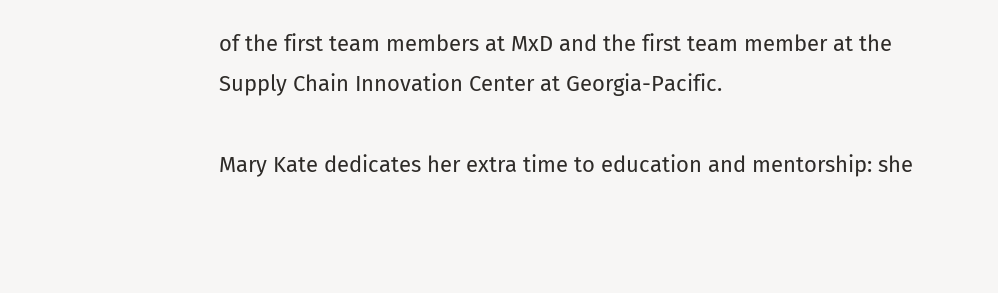of the first team members at MxD and the first team member at the Supply Chain Innovation Center at Georgia-Pacific.

Mary Kate dedicates her extra time to education and mentorship: she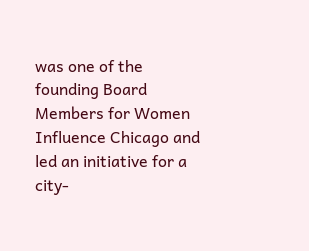was one of the founding Board Members for Women Influence Chicago and led an initiative for a city-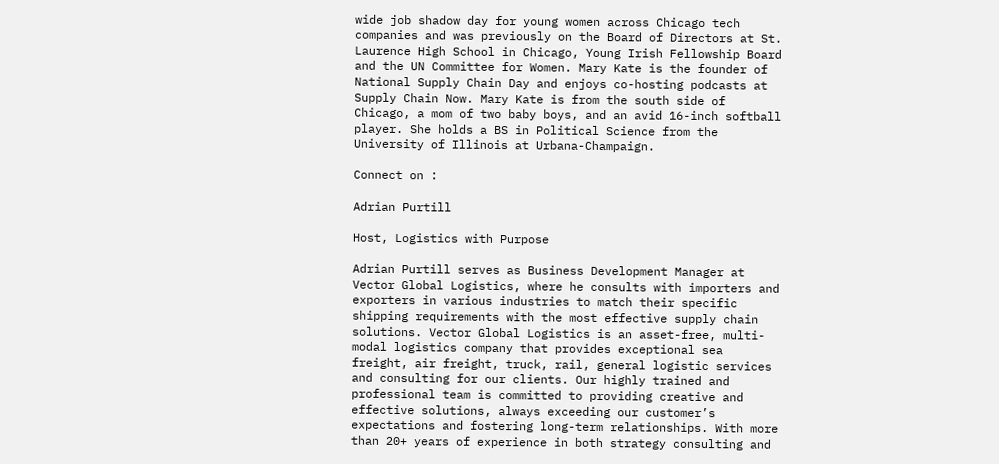wide job shadow day for young women across Chicago tech companies and was previously on the Board of Directors at St. Laurence High School in Chicago, Young Irish Fellowship Board and the UN Committee for Women. Mary Kate is the founder of National Supply Chain Day and enjoys co-hosting podcasts at Supply Chain Now. Mary Kate is from the south side of Chicago, a mom of two baby boys, and an avid 16-inch softball player. She holds a BS in Political Science from the University of Illinois at Urbana-Champaign.

Connect on :

Adrian Purtill

Host, Logistics with Purpose

Adrian Purtill serves as Business Development Manager at Vector Global Logistics, where he consults with importers and exporters in various industries to match their specific shipping requirements with the most effective supply chain solutions. Vector Global Logistics is an asset-free, multi-modal logistics company that provides exceptional sea freight, air freight, truck, rail, general logistic services and consulting for our clients. Our highly trained and professional team is committed to providing creative and effective solutions, always exceeding our customer’s expectations and fostering long-term relationships. With more than 20+ years of experience in both strategy consulting and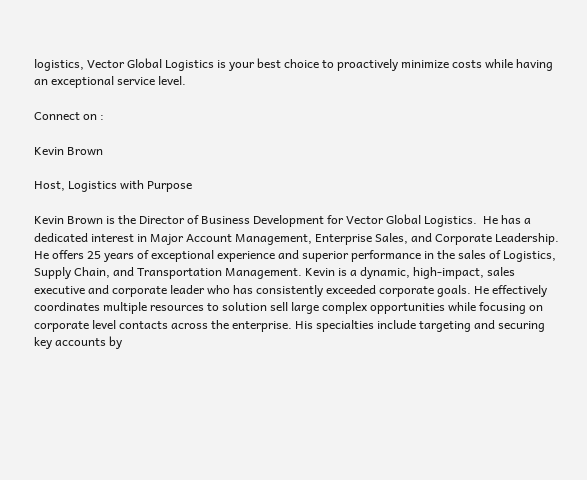logistics, Vector Global Logistics is your best choice to proactively minimize costs while having an exceptional service level.

Connect on :

Kevin Brown

Host, Logistics with Purpose

Kevin Brown is the Director of Business Development for Vector Global Logistics.  He has a dedicated interest in Major Account Management, Enterprise Sales, and Corporate Leadership. He offers 25 years of exceptional experience and superior performance in the sales of Logistics, Supply Chain, and Transportation Management. Kevin is a dynamic, high-impact, sales executive and corporate leader who has consistently exceeded corporate goals. He effectively coordinates multiple resources to solution sell large complex opportunities while focusing on corporate level contacts across the enterprise. His specialties include targeting and securing key accounts by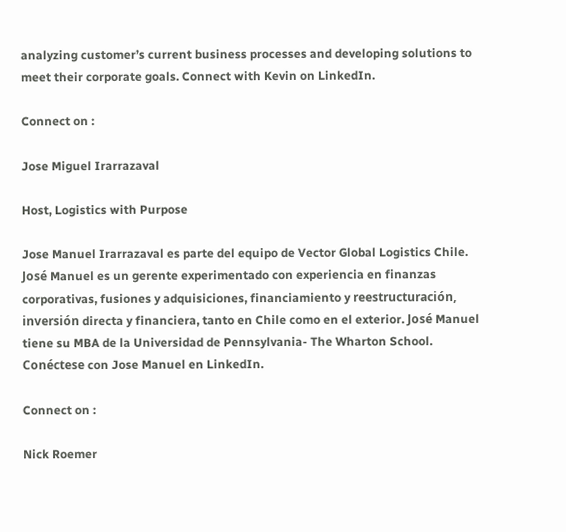analyzing customer’s current business processes and developing solutions to meet their corporate goals. Connect with Kevin on LinkedIn.

Connect on :

Jose Miguel Irarrazaval

Host, Logistics with Purpose

Jose Manuel Irarrazaval es parte del equipo de Vector Global Logistics Chile. José Manuel es un gerente experimentado con experiencia en finanzas corporativas, fusiones y adquisiciones, financiamiento y reestructuración, inversión directa y financiera, tanto en Chile como en el exterior. José Manuel tiene su MBA de la Universidad de Pennsylvania- The Wharton School. Conéctese con Jose Manuel en LinkedIn.

Connect on :

Nick Roemer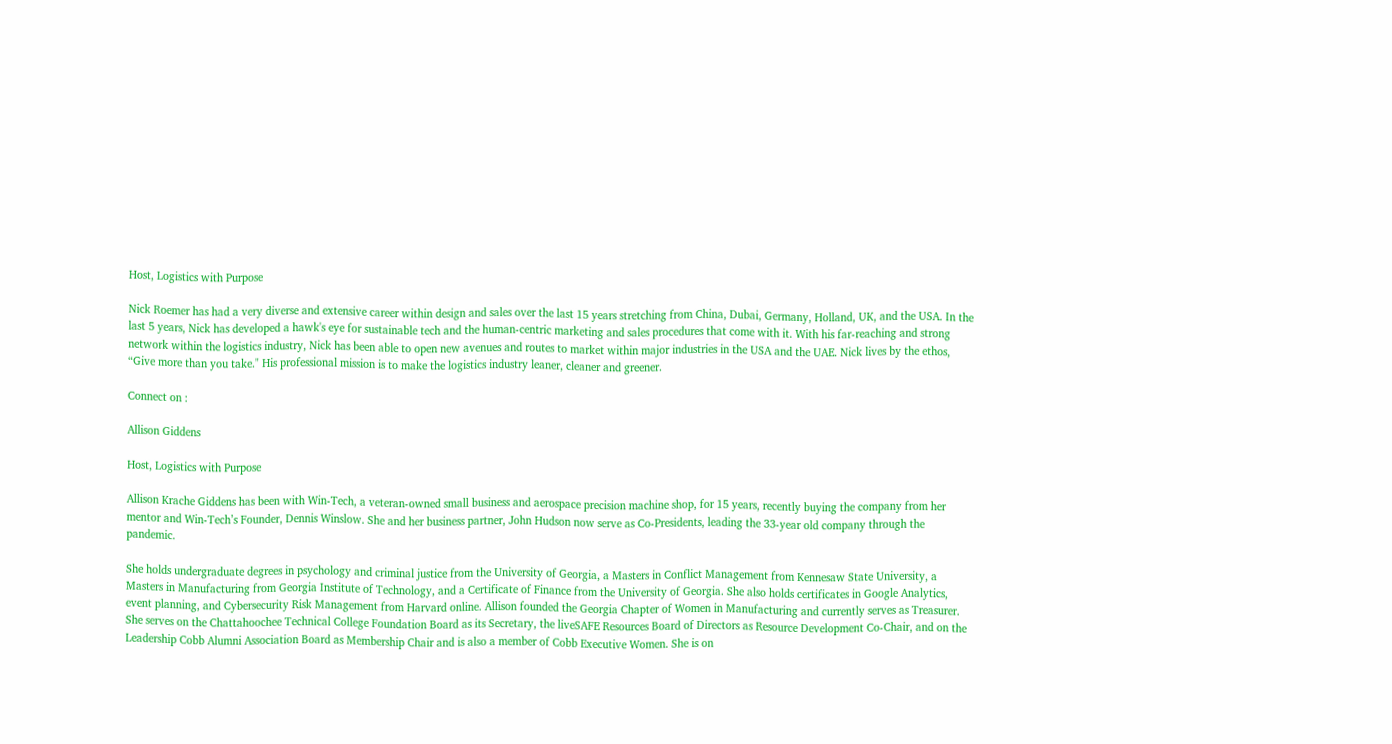Host, Logistics with Purpose

Nick Roemer has had a very diverse and extensive career within design and sales over the last 15 years stretching from China, Dubai, Germany, Holland, UK, and the USA. In the last 5 years, Nick has developed a hawk's eye for sustainable tech and the human-centric marketing and sales procedures that come with it. With his far-reaching and strong network within the logistics industry, Nick has been able to open new avenues and routes to market within major industries in the USA and the UAE. Nick lives by the ethos, “Give more than you take." His professional mission is to make the logistics industry leaner, cleaner and greener.

Connect on :

Allison Giddens

Host, Logistics with Purpose

Allison Krache Giddens has been with Win-Tech, a veteran-owned small business and aerospace precision machine shop, for 15 years, recently buying the company from her mentor and Win-Tech’s Founder, Dennis Winslow. She and her business partner, John Hudson now serve as Co-Presidents, leading the 33-year old company through the pandemic.

She holds undergraduate degrees in psychology and criminal justice from the University of Georgia, a Masters in Conflict Management from Kennesaw State University, a Masters in Manufacturing from Georgia Institute of Technology, and a Certificate of Finance from the University of Georgia. She also holds certificates in Google Analytics, event planning, and Cybersecurity Risk Management from Harvard online. Allison founded the Georgia Chapter of Women in Manufacturing and currently serves as Treasurer. She serves on the Chattahoochee Technical College Foundation Board as its Secretary, the liveSAFE Resources Board of Directors as Resource Development Co-Chair, and on the Leadership Cobb Alumni Association Board as Membership Chair and is also a member of Cobb Executive Women. She is on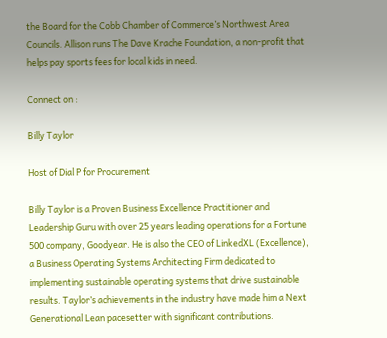the Board for the Cobb Chamber of Commerce’s Northwest Area Councils. Allison runs The Dave Krache Foundation, a non-profit that helps pay sports fees for local kids in need.

Connect on :

Billy Taylor

Host of Dial P for Procurement

Billy Taylor is a Proven Business Excellence Practitioner and Leadership Guru with over 25 years leading operations for a Fortune 500 company, Goodyear. He is also the CEO of LinkedXL (Excellence), a Business Operating Systems Architecting Firm dedicated to implementing sustainable operating systems that drive sustainable results. Taylor’s achievements in the industry have made him a Next Generational Lean pacesetter with significant contributions.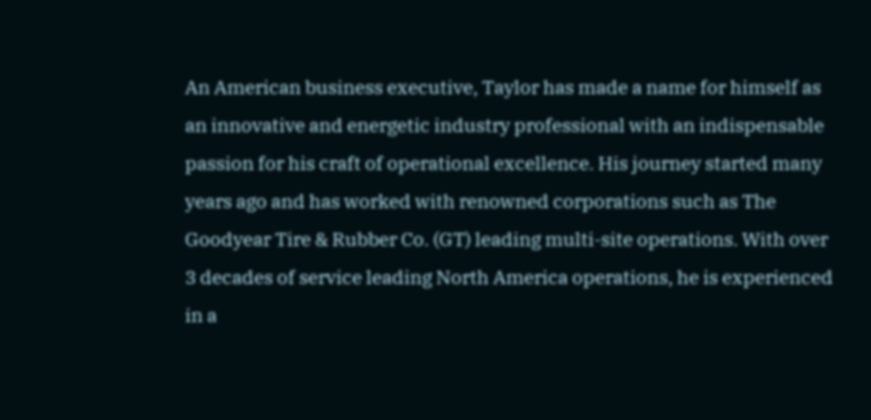An American business executive, Taylor has made a name for himself as an innovative and energetic industry professional with an indispensable passion for his craft of operational excellence. His journey started many years ago and has worked with renowned corporations such as The Goodyear Tire & Rubber Co. (GT) leading multi-site operations. With over 3 decades of service leading North America operations, he is experienced in a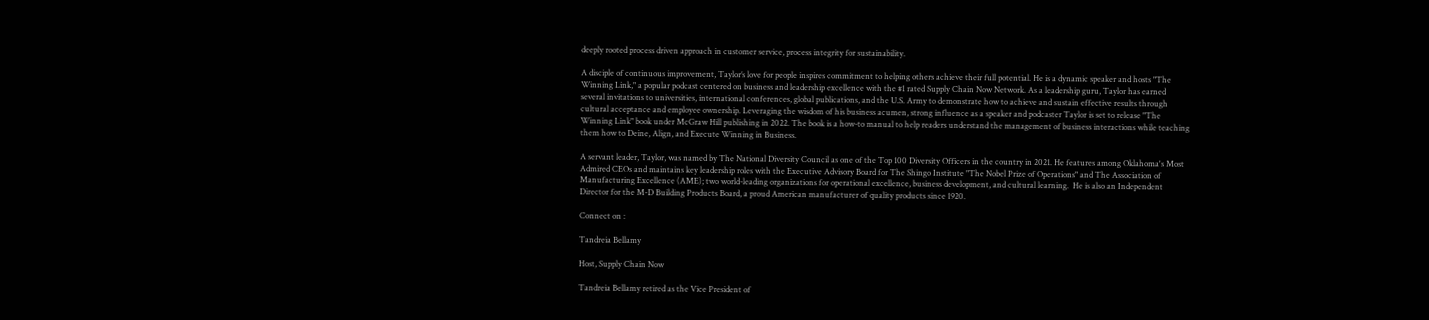deeply rooted process driven approach in customer service, process integrity for sustainability.

A disciple of continuous improvement, Taylor’s love for people inspires commitment to helping others achieve their full potential. He is a dynamic speaker and hosts "The Winning Link," a popular podcast centered on business and leadership excellence with the #1 rated Supply Chain Now Network. As a leadership guru, Taylor has earned several invitations to universities, international conferences, global publications, and the U.S. Army to demonstrate how to achieve and sustain effective results through cultural acceptance and employee ownership. Leveraging the wisdom of his business acumen, strong influence as a speaker and podcaster Taylor is set to release "The Winning Link" book under McGraw Hill publishing in 2022. The book is a how-to manual to help readers understand the management of business interactions while teaching them how to Deine, Align, and Execute Winning in Business.

A servant leader, Taylor, was named by The National Diversity Council as one of the Top 100 Diversity Officers in the country in 2021. He features among Oklahoma's Most Admired CEOs and maintains key leadership roles with the Executive Advisory Board for The Shingo Institute "The Nobel Prize of Operations" and The Association of Manufacturing Excellence (AME); two world-leading organizations for operational excellence, business development, and cultural learning.  He is also an Independent Director for the M-D Building Products Board, a proud American manufacturer of quality products since 1920.

Connect on :

Tandreia Bellamy

Host, Supply Chain Now

Tandreia Bellamy retired as the Vice President of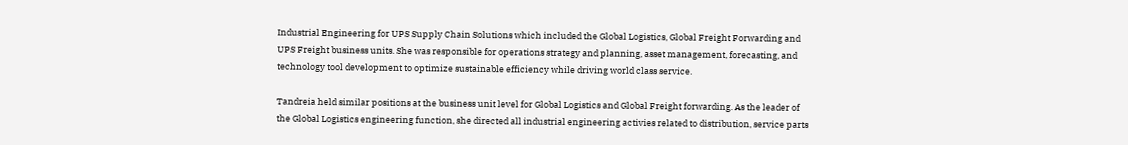Industrial Engineering for UPS Supply Chain Solutions which included the Global Logistics, Global Freight Forwarding and UPS Freight business units. She was responsible for operations strategy and planning, asset management, forecasting, and technology tool development to optimize sustainable efficiency while driving world class service.

Tandreia held similar positions at the business unit level for Global Logistics and Global Freight forwarding. As the leader of the Global Logistics engineering function, she directed all industrial engineering activies related to distribution, service parts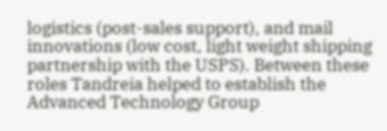logistics (post-sales support), and mail innovations (low cost, light weight shipping partnership with the USPS). Between these roles Tandreia helped to establish the Advanced Technology Group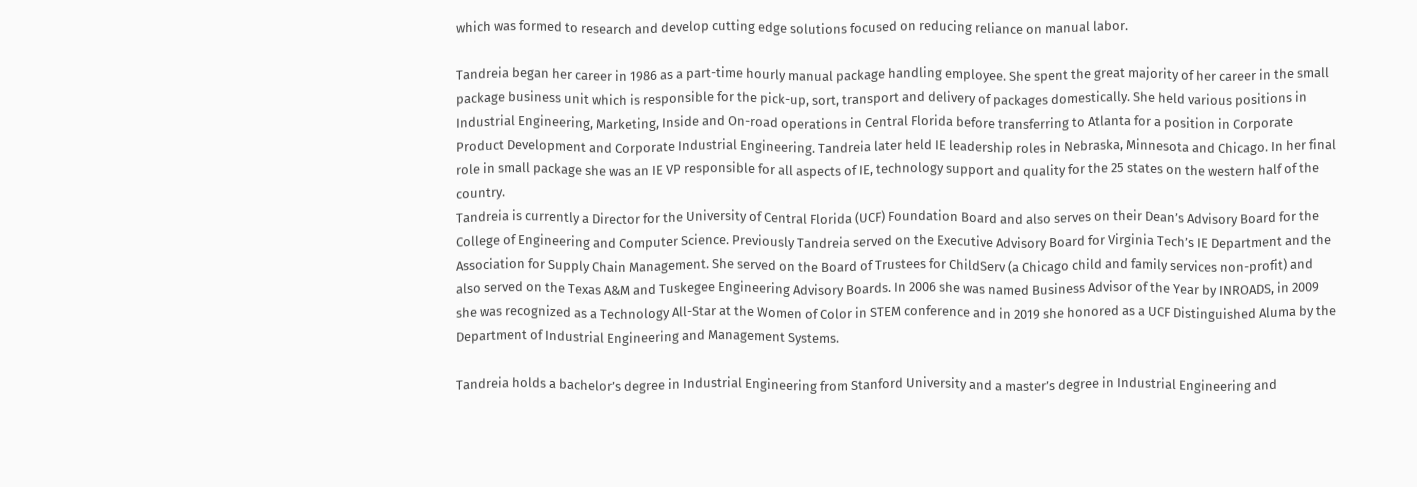which was formed to research and develop cutting edge solutions focused on reducing reliance on manual labor.

Tandreia began her career in 1986 as a part-time hourly manual package handling employee. She spent the great majority of her career in the small package business unit which is responsible for the pick-up, sort, transport and delivery of packages domestically. She held various positions in Industrial Engineering, Marketing, Inside and On-road operations in Central Florida before transferring to Atlanta for a position in Corporate Product Development and Corporate Industrial Engineering. Tandreia later held IE leadership roles in Nebraska, Minnesota and Chicago. In her final role in small package she was an IE VP responsible for all aspects of IE, technology support and quality for the 25 states on the western half of the country.
Tandreia is currently a Director for the University of Central Florida (UCF) Foundation Board and also serves on their Dean’s Advisory Board for the College of Engineering and Computer Science. Previously Tandreia served on the Executive Advisory Board for Virginia Tech’s IE Department and the Association for Supply Chain Management. She served on the Board of Trustees for ChildServ (a Chicago child and family services non-profit) and also served on the Texas A&M and Tuskegee Engineering Advisory Boards. In 2006 she was named Business Advisor of the Year by INROADS, in 2009 she was recognized as a Technology All-Star at the Women of Color in STEM conference and in 2019 she honored as a UCF Distinguished Aluma by the Department of Industrial Engineering and Management Systems.

Tandreia holds a bachelor’s degree in Industrial Engineering from Stanford University and a master’s degree in Industrial Engineering and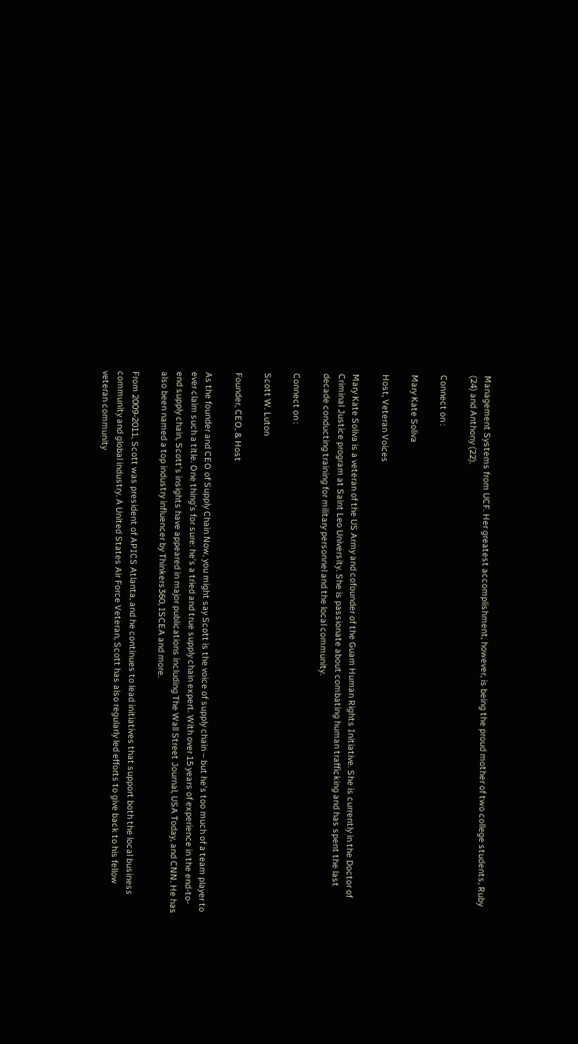Management Systems from UCF. Her greatest accomplishment, however, is being the proud mother of two college students, Ruby (24) and Anthony (22).

Connect on :

Mary Kate Soliva

Host, Veteran Voices

Mary Kate Soliva is a veteran of the US Army and cofounder of the Guam Human Rights Initiative. She is currently in the Doctor of Criminal Justice program at Saint Leo University. She is passionate about combating human trafficking and has spent the last decade conducting training for military personnel and the local community.

Connect on :

Scott W. Luton

Founder, CEO, & Host

As the founder and CEO of Supply Chain Now, you might say Scott is the voice of supply chain – but he’s too much of a team player to ever claim such a title. One thing’s for sure: he’s a tried and true supply chain expert. With over 15 years of experience in the end-to-end supply chain, Scott’s insights have appeared in major publications including The Wall Street Journal, USA Today, and CNN. He has also been named a top industry influencer by Thinkers360, ISCEA and more.

From 2009-2011, Scott was president of APICS Atlanta, and he continues to lead initiatives that support both the local business community and global industry. A United States Air Force Veteran, Scott has also regularly led efforts to give back to his fellow veteran community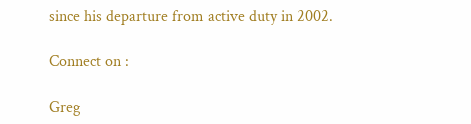since his departure from active duty in 2002.

Connect on :

Greg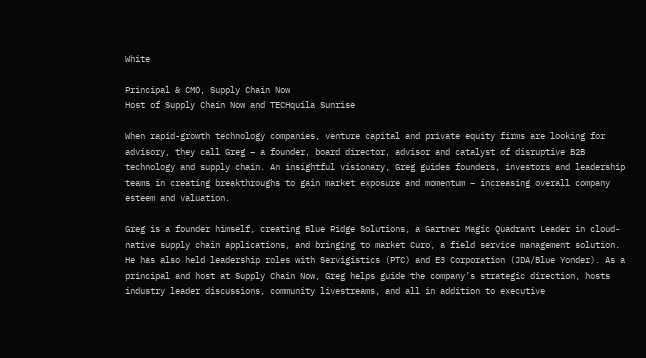White

Principal & CMO, Supply Chain Now
Host of Supply Chain Now and TECHquila Sunrise

When rapid-growth technology companies, venture capital and private equity firms are looking for advisory, they call Greg – a founder, board director, advisor and catalyst of disruptive B2B technology and supply chain. An insightful visionary, Greg guides founders, investors and leadership teams in creating breakthroughs to gain market exposure and momentum – increasing overall company esteem and valuation.

Greg is a founder himself, creating Blue Ridge Solutions, a Gartner Magic Quadrant Leader in cloud-native supply chain applications, and bringing to market Curo, a field service management solution. He has also held leadership roles with Servigistics (PTC) and E3 Corporation (JDA/Blue Yonder). As a principal and host at Supply Chain Now, Greg helps guide the company’s strategic direction, hosts industry leader discussions, community livestreams, and all in addition to executive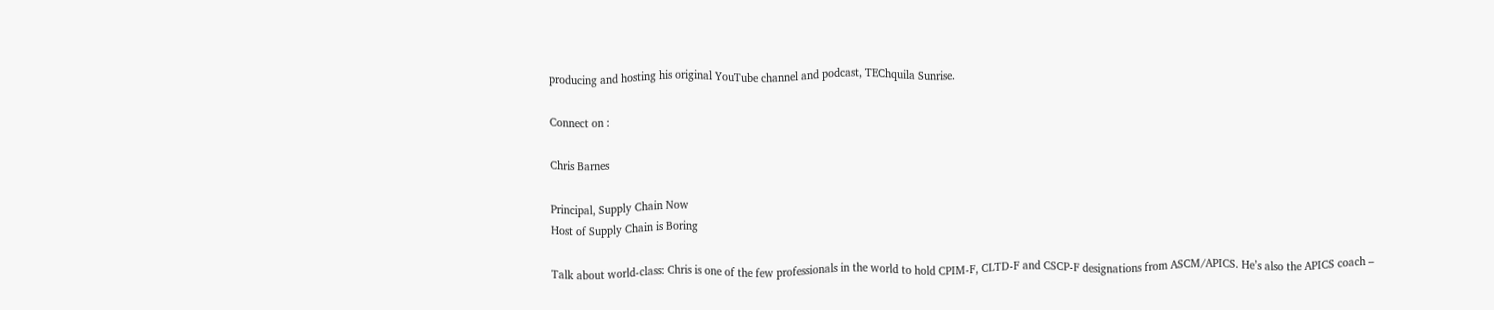producing and hosting his original YouTube channel and podcast, TEChquila Sunrise.

Connect on :

Chris Barnes

Principal, Supply Chain Now
Host of Supply Chain is Boring

Talk about world-class: Chris is one of the few professionals in the world to hold CPIM-F, CLTD-F and CSCP-F designations from ASCM/APICS. He’s also the APICS coach –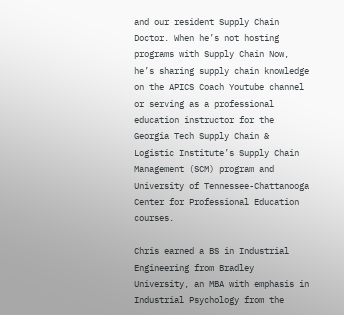and our resident Supply Chain Doctor. When he’s not hosting programs with Supply Chain Now, he’s sharing supply chain knowledge on the APICS Coach Youtube channel or serving as a professional education instructor for the Georgia Tech Supply Chain & Logistic Institute’s Supply Chain Management (SCM) program and University of Tennessee-Chattanooga Center for Professional Education courses.

Chris earned a BS in Industrial Engineering from Bradley University, an MBA with emphasis in Industrial Psychology from the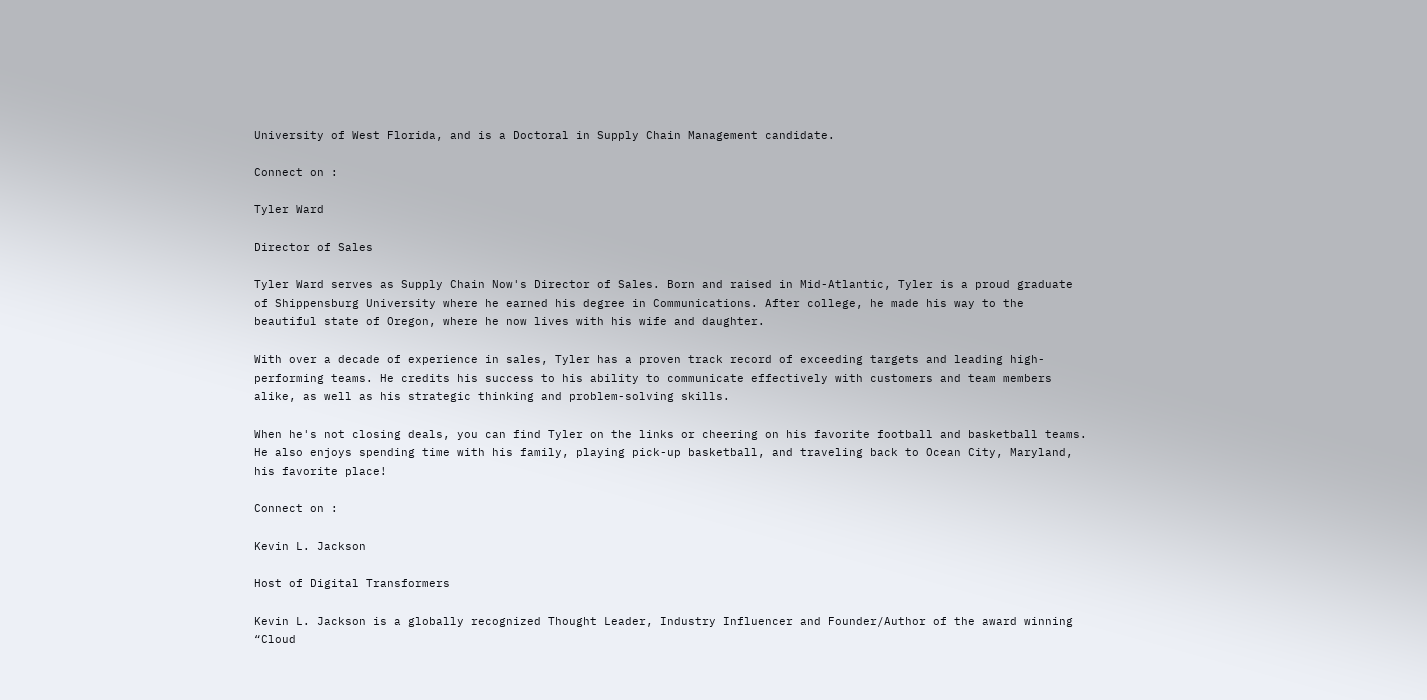University of West Florida, and is a Doctoral in Supply Chain Management candidate.

Connect on :

Tyler Ward

Director of Sales

Tyler Ward serves as Supply Chain Now's Director of Sales. Born and raised in Mid-Atlantic, Tyler is a proud graduate of Shippensburg University where he earned his degree in Communications. After college, he made his way to the beautiful state of Oregon, where he now lives with his wife and daughter.

With over a decade of experience in sales, Tyler has a proven track record of exceeding targets and leading high-performing teams. He credits his success to his ability to communicate effectively with customers and team members alike, as well as his strategic thinking and problem-solving skills.

When he's not closing deals, you can find Tyler on the links or cheering on his favorite football and basketball teams. He also enjoys spending time with his family, playing pick-up basketball, and traveling back to Ocean City, Maryland, his favorite place!

Connect on :

Kevin L. Jackson

Host of Digital Transformers

Kevin L. Jackson is a globally recognized Thought Leader, Industry Influencer and Founder/Author of the award winning “Cloud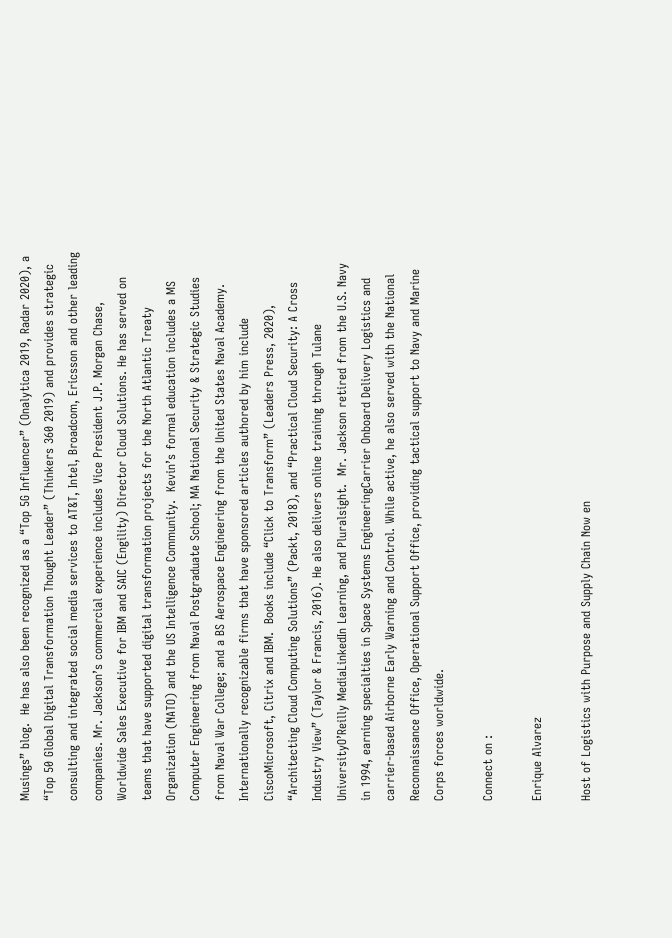Musings” blog.  He has also been recognized as a “Top 5G Influencer” (Onalytica 2019, Radar 2020), a “Top 50 Global Digital Transformation Thought Leader” (Thinkers 360 2019) and provides strategic consulting and integrated social media services to AT&T, Intel, Broadcom, Ericsson and other leading companies. Mr. Jackson’s commercial experience includes Vice President J.P. Morgan Chase, Worldwide Sales Executive for IBM and SAIC (Engility) Director Cloud Solutions. He has served on teams that have supported digital transformation projects for the North Atlantic Treaty Organization (NATO) and the US Intelligence Community.  Kevin’s formal education includes a MS Computer Engineering from Naval Postgraduate School; MA National Security & Strategic Studies from Naval War College; and a BS Aerospace Engineering from the United States Naval Academy. Internationally recognizable firms that have sponsored articles authored by him include CiscoMicrosoft, Citrix and IBM.  Books include “Click to Transform” (Leaders Press, 2020), “Architecting Cloud Computing Solutions” (Packt, 2018), and “Practical Cloud Security: A Cross Industry View” (Taylor & Francis, 2016). He also delivers online training through Tulane UniversityO’Reilly MediaLinkedIn Learning, and Pluralsight.  Mr. Jackson retired from the U.S. Navy in 1994, earning specialties in Space Systems EngineeringCarrier Onboard Delivery Logistics and carrier-based Airborne Early Warning and Control. While active, he also served with the National Reconnaissance Office, Operational Support Office, providing tactical support to Navy and Marine Corps forces worldwide.

Connect on :

Enrique Alvarez

Host of Logistics with Purpose and Supply Chain Now en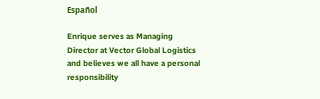Español

Enrique serves as Managing Director at Vector Global Logistics and believes we all have a personal responsibility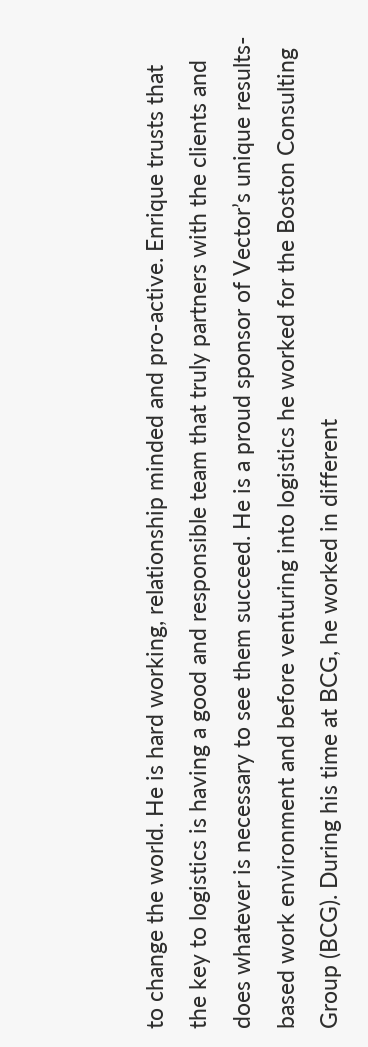to change the world. He is hard working, relationship minded and pro-active. Enrique trusts that the key to logistics is having a good and responsible team that truly partners with the clients and does whatever is necessary to see them succeed. He is a proud sponsor of Vector’s unique results-based work environment and before venturing into logistics he worked for the Boston Consulting Group (BCG). During his time at BCG, he worked in different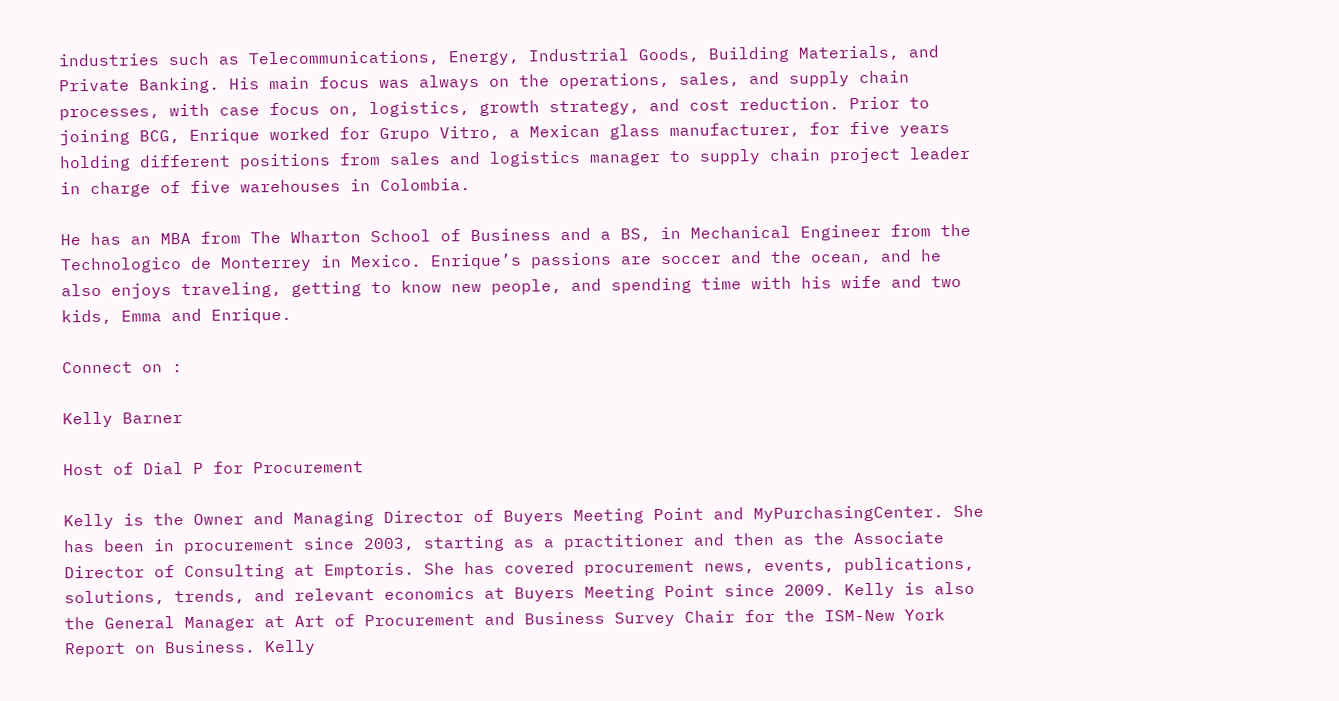industries such as Telecommunications, Energy, Industrial Goods, Building Materials, and Private Banking. His main focus was always on the operations, sales, and supply chain processes, with case focus on, logistics, growth strategy, and cost reduction. Prior to joining BCG, Enrique worked for Grupo Vitro, a Mexican glass manufacturer, for five years holding different positions from sales and logistics manager to supply chain project leader in charge of five warehouses in Colombia.

He has an MBA from The Wharton School of Business and a BS, in Mechanical Engineer from the Technologico de Monterrey in Mexico. Enrique’s passions are soccer and the ocean, and he also enjoys traveling, getting to know new people, and spending time with his wife and two kids, Emma and Enrique.

Connect on :

Kelly Barner

Host of Dial P for Procurement

Kelly is the Owner and Managing Director of Buyers Meeting Point and MyPurchasingCenter. She has been in procurement since 2003, starting as a practitioner and then as the Associate Director of Consulting at Emptoris. She has covered procurement news, events, publications, solutions, trends, and relevant economics at Buyers Meeting Point since 2009. Kelly is also the General Manager at Art of Procurement and Business Survey Chair for the ISM-New York Report on Business. Kelly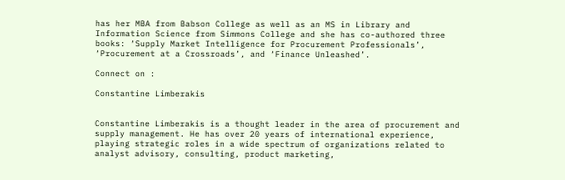has her MBA from Babson College as well as an MS in Library and Information Science from Simmons College and she has co-authored three books: ‘Supply Market Intelligence for Procurement Professionals’, ‘Procurement at a Crossroads’, and ‘Finance Unleashed’.

Connect on :

Constantine Limberakis


Constantine Limberakis is a thought leader in the area of procurement and supply management. He has over 20 years of international experience, playing strategic roles in a wide spectrum of organizations related to analyst advisory, consulting, product marketing,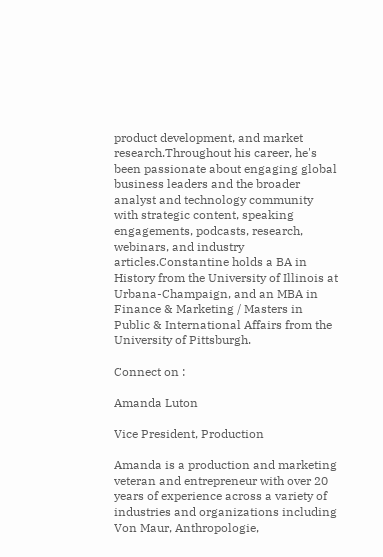product development, and market research.Throughout his career, he's been passionate about engaging global business leaders and the broader analyst and technology community with strategic content, speaking engagements, podcasts, research, webinars, and industry articles.Constantine holds a BA in History from the University of Illinois at Urbana-Champaign, and an MBA in Finance & Marketing / Masters in Public & International Affairs from the University of Pittsburgh.

Connect on :

Amanda Luton

Vice President, Production

Amanda is a production and marketing veteran and entrepreneur with over 20 years of experience across a variety of industries and organizations including Von Maur, Anthropologie,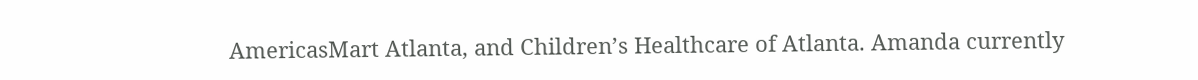AmericasMart Atlanta, and Children’s Healthcare of Atlanta. Amanda currently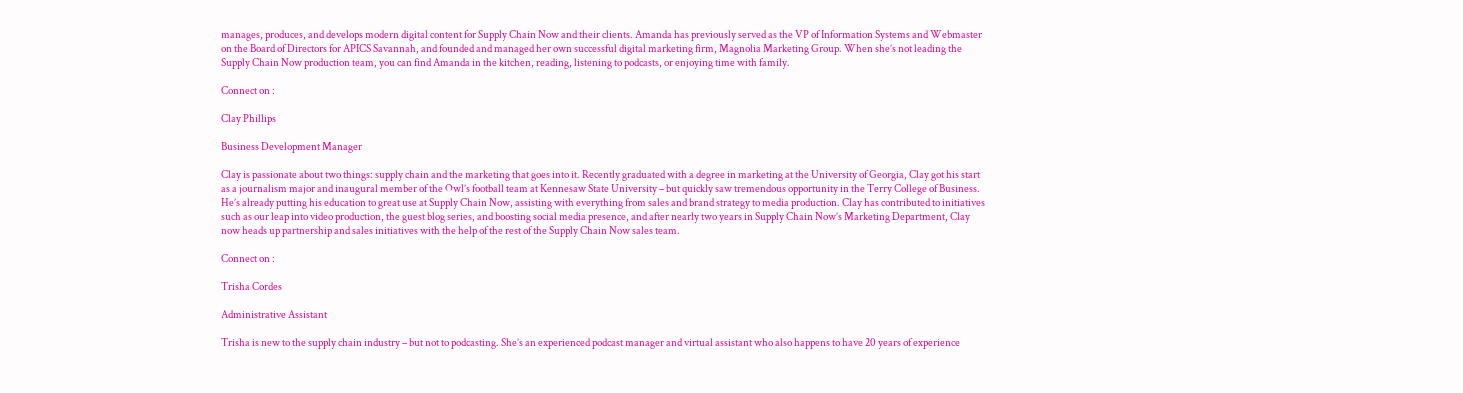manages, produces, and develops modern digital content for Supply Chain Now and their clients. Amanda has previously served as the VP of Information Systems and Webmaster on the Board of Directors for APICS Savannah, and founded and managed her own successful digital marketing firm, Magnolia Marketing Group. When she’s not leading the Supply Chain Now production team, you can find Amanda in the kitchen, reading, listening to podcasts, or enjoying time with family.

Connect on :

Clay Phillips

Business Development Manager

Clay is passionate about two things: supply chain and the marketing that goes into it. Recently graduated with a degree in marketing at the University of Georgia, Clay got his start as a journalism major and inaugural member of the Owl’s football team at Kennesaw State University – but quickly saw tremendous opportunity in the Terry College of Business. He’s already putting his education to great use at Supply Chain Now, assisting with everything from sales and brand strategy to media production. Clay has contributed to initiatives such as our leap into video production, the guest blog series, and boosting social media presence, and after nearly two years in Supply Chain Now’s Marketing Department, Clay now heads up partnership and sales initiatives with the help of the rest of the Supply Chain Now sales team.

Connect on :

Trisha Cordes

Administrative Assistant

Trisha is new to the supply chain industry – but not to podcasting. She’s an experienced podcast manager and virtual assistant who also happens to have 20 years of experience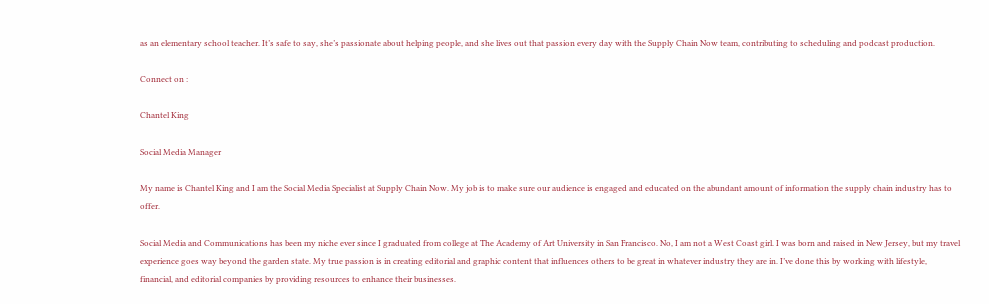as an elementary school teacher. It’s safe to say, she’s passionate about helping people, and she lives out that passion every day with the Supply Chain Now team, contributing to scheduling and podcast production.

Connect on :

Chantel King

Social Media Manager

My name is Chantel King and I am the Social Media Specialist at Supply Chain Now. My job is to make sure our audience is engaged and educated on the abundant amount of information the supply chain industry has to offer.

Social Media and Communications has been my niche ever since I graduated from college at The Academy of Art University in San Francisco. No, I am not a West Coast girl. I was born and raised in New Jersey, but my travel experience goes way beyond the garden state. My true passion is in creating editorial and graphic content that influences others to be great in whatever industry they are in. I’ve done this by working with lifestyle, financial, and editorial companies by providing resources to enhance their businesses.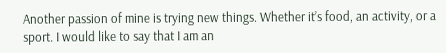Another passion of mine is trying new things. Whether it’s food, an activity, or a sport. I would like to say that I am an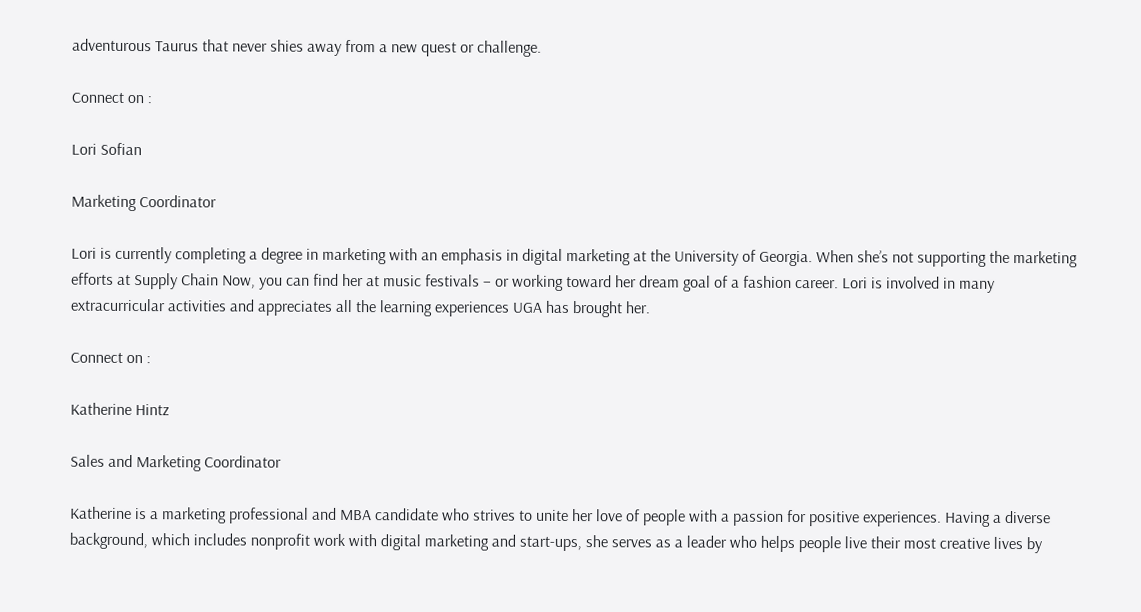adventurous Taurus that never shies away from a new quest or challenge.

Connect on :

Lori Sofian

Marketing Coordinator

Lori is currently completing a degree in marketing with an emphasis in digital marketing at the University of Georgia. When she’s not supporting the marketing efforts at Supply Chain Now, you can find her at music festivals – or working toward her dream goal of a fashion career. Lori is involved in many extracurricular activities and appreciates all the learning experiences UGA has brought her.

Connect on :

Katherine Hintz

Sales and Marketing Coordinator

Katherine is a marketing professional and MBA candidate who strives to unite her love of people with a passion for positive experiences. Having a diverse background, which includes nonprofit work with digital marketing and start-ups, she serves as a leader who helps people live their most creative lives by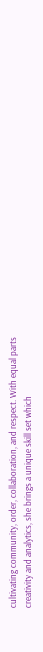cultivating community, order, collaboration, and respect. With equal parts creativity and analytics, she brings a unique skill set which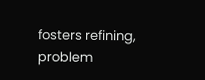fosters refining, problem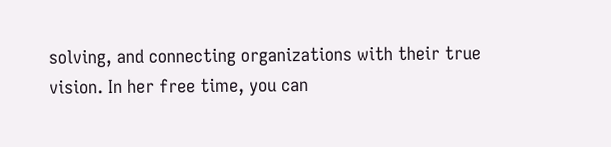solving, and connecting organizations with their true vision. In her free time, you can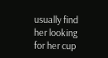usually find her looking for her cup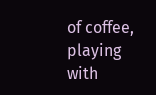of coffee, playing with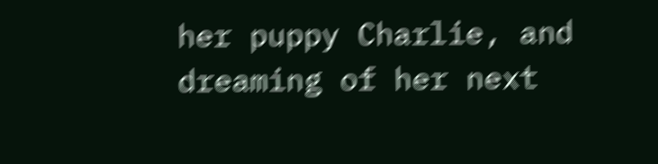her puppy Charlie, and dreaming of her next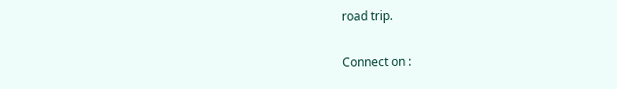road trip.

Connect on :